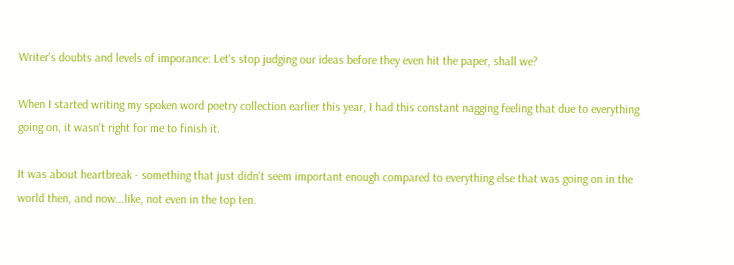Writer's doubts and levels of imporance: Let's stop judging our ideas before they even hit the paper, shall we?

When I started writing my spoken word poetry collection earlier this year, I had this constant nagging feeling that due to everything going on, it wasn't right for me to finish it.

It was about heartbreak - something that just didn't seem important enough compared to everything else that was going on in the world then, and now...like, not even in the top ten.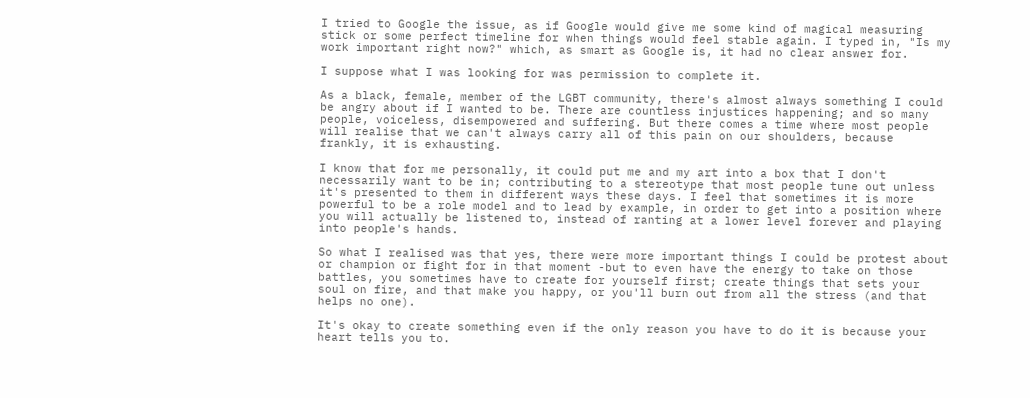I tried to Google the issue, as if Google would give me some kind of magical measuring stick or some perfect timeline for when things would feel stable again. I typed in, "Is my work important right now?" which, as smart as Google is, it had no clear answer for.

I suppose what I was looking for was permission to complete it.

As a black, female, member of the LGBT community, there's almost always something I could be angry about if I wanted to be. There are countless injustices happening; and so many people, voiceless, disempowered and suffering. But there comes a time where most people will realise that we can't always carry all of this pain on our shoulders, because frankly, it is exhausting.

I know that for me personally, it could put me and my art into a box that I don't necessarily want to be in; contributing to a stereotype that most people tune out unless it's presented to them in different ways these days. I feel that sometimes it is more powerful to be a role model and to lead by example, in order to get into a position where you will actually be listened to, instead of ranting at a lower level forever and playing into people's hands.

So what I realised was that yes, there were more important things I could be protest about or champion or fight for in that moment -but to even have the energy to take on those battles, you sometimes have to create for yourself first; create things that sets your soul on fire, and that make you happy, or you'll burn out from all the stress (and that helps no one).

It's okay to create something even if the only reason you have to do it is because your heart tells you to.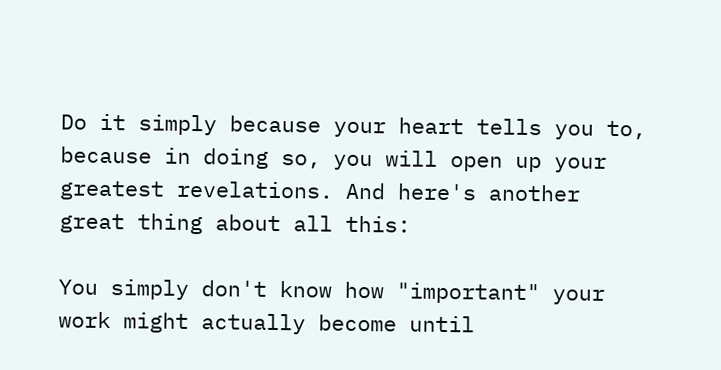Do it simply because your heart tells you to, because in doing so, you will open up your greatest revelations. And here's another great thing about all this:

You simply don't know how "important" your work might actually become until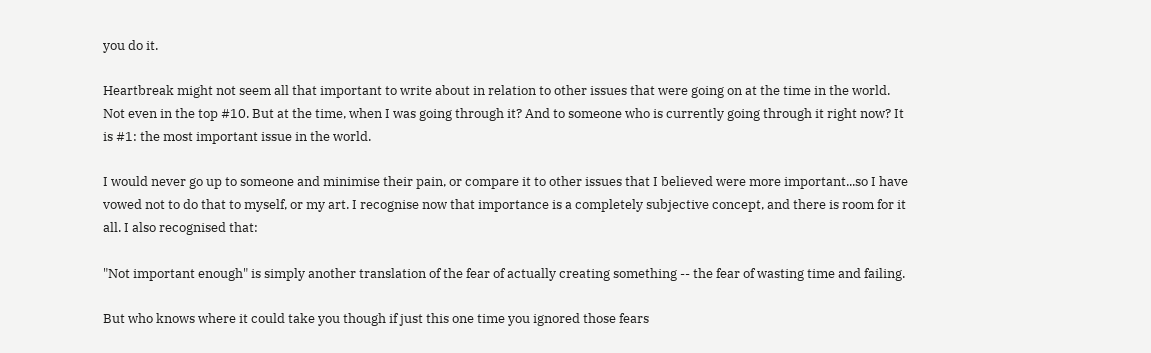you do it.

Heartbreak might not seem all that important to write about in relation to other issues that were going on at the time in the world. Not even in the top #10. But at the time, when I was going through it? And to someone who is currently going through it right now? It is #1: the most important issue in the world.

I would never go up to someone and minimise their pain, or compare it to other issues that I believed were more important...so I have vowed not to do that to myself, or my art. I recognise now that importance is a completely subjective concept, and there is room for it all. I also recognised that:

"Not important enough" is simply another translation of the fear of actually creating something -- the fear of wasting time and failing.

But who knows where it could take you though if just this one time you ignored those fears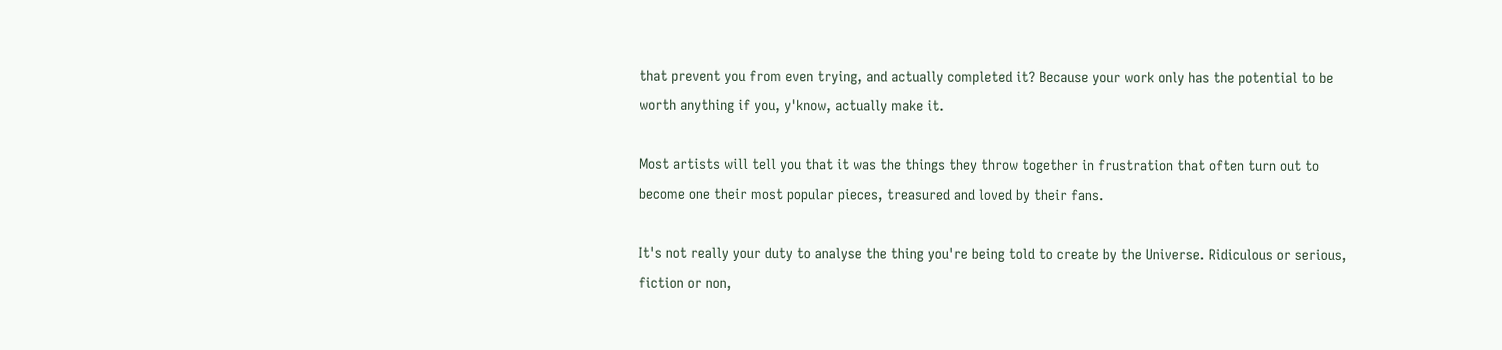that prevent you from even trying, and actually completed it? Because your work only has the potential to be worth anything if you, y'know, actually make it.

Most artists will tell you that it was the things they throw together in frustration that often turn out to become one their most popular pieces, treasured and loved by their fans.

It's not really your duty to analyse the thing you're being told to create by the Universe. Ridiculous or serious, fiction or non,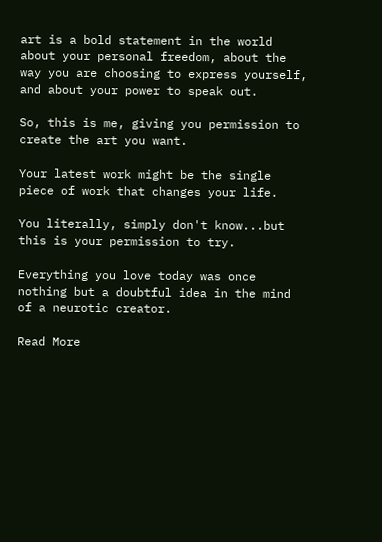art is a bold statement in the world about your personal freedom, about the way you are choosing to express yourself, and about your power to speak out.

So, this is me, giving you permission to create the art you want.

Your latest work might be the single piece of work that changes your life.

You literally, simply don't know...but this is your permission to try.

Everything you love today was once nothing but a doubtful idea in the mind of a neurotic creator.

Read More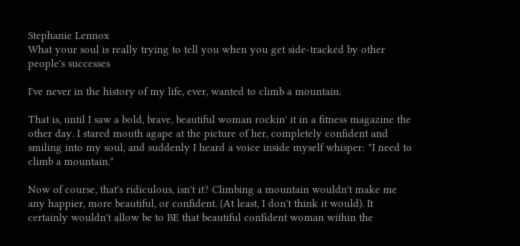Stephanie Lennox
What your soul is really trying to tell you when you get side-tracked by other people's successes

I've never in the history of my life, ever, wanted to climb a mountain.

That is, until I saw a bold, brave, beautiful woman rockin' it in a fitness magazine the other day. I stared mouth agape at the picture of her, completely confident and smiling into my soul, and suddenly I heard a voice inside myself whisper: "I need to climb a mountain."

Now of course, that's ridiculous, isn't it? Climbing a mountain wouldn't make me any happier, more beautiful, or confident. (At least, I don't think it would). It certainly wouldn't allow be to BE that beautiful confident woman within the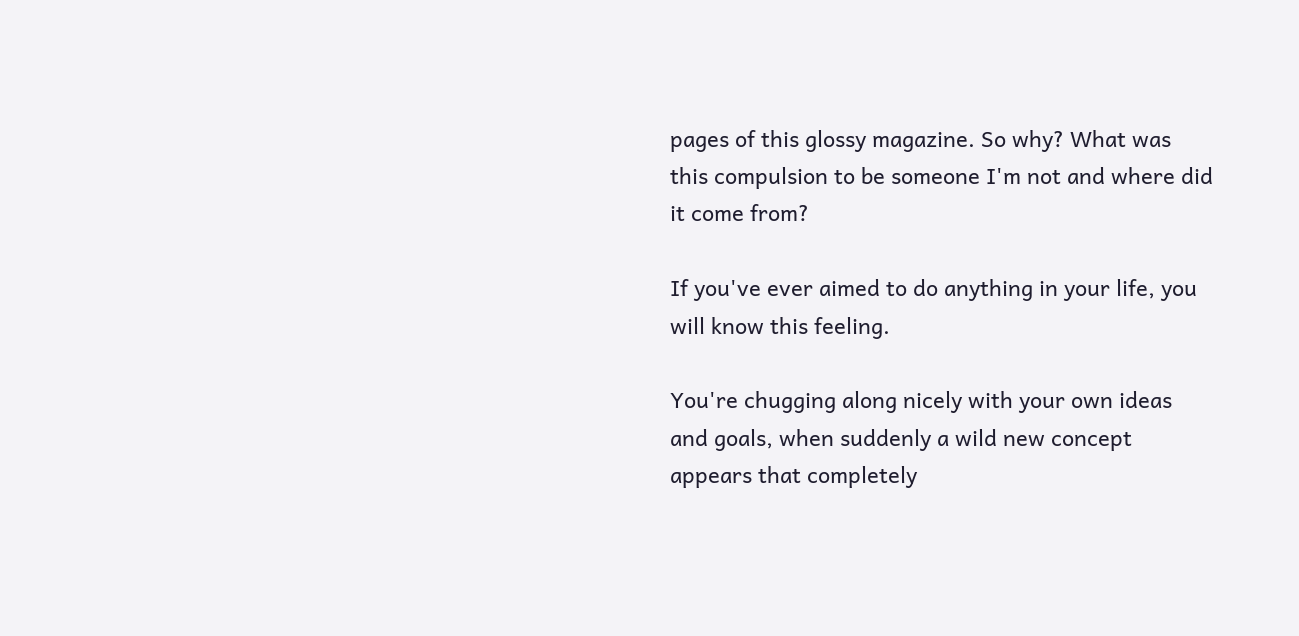pages of this glossy magazine. So why? What was this compulsion to be someone I'm not and where did it come from?

If you've ever aimed to do anything in your life, you will know this feeling.

You're chugging along nicely with your own ideas and goals, when suddenly a wild new concept appears that completely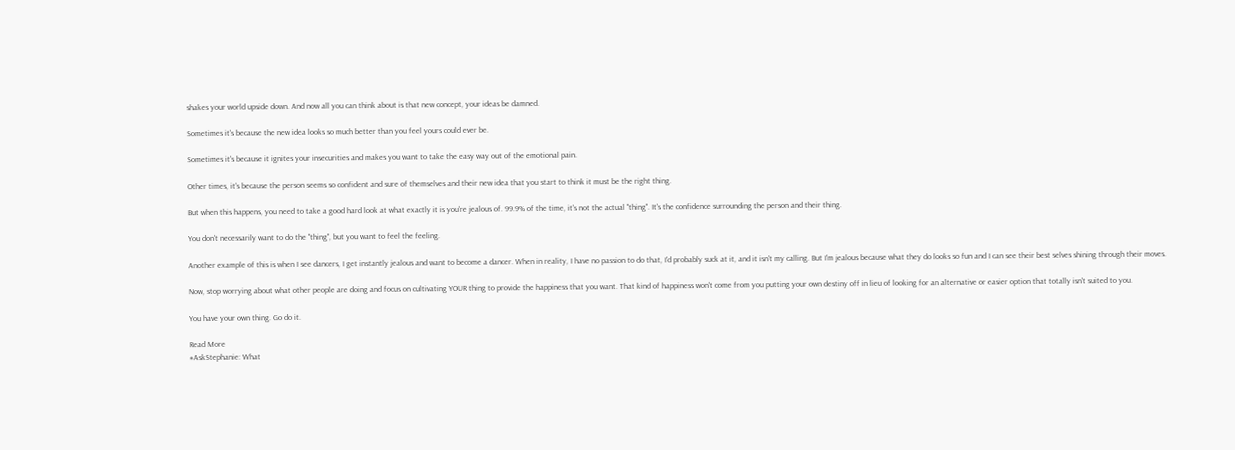shakes your world upside down. And now all you can think about is that new concept, your ideas be damned.

Sometimes it's because the new idea looks so much better than you feel yours could ever be.

Sometimes it's because it ignites your insecurities and makes you want to take the easy way out of the emotional pain.

Other times, it's because the person seems so confident and sure of themselves and their new idea that you start to think it must be the right thing.

But when this happens, you need to take a good hard look at what exactly it is you're jealous of. 99.9% of the time, it's not the actual "thing". It's the confidence surrounding the person and their thing.

You don't necessarily want to do the "thing", but you want to feel the feeling.

Another example of this is when I see dancers, I get instantly jealous and want to become a dancer. When in reality, I have no passion to do that, I'd probably suck at it, and it isn't my calling. But I'm jealous because what they do looks so fun and I can see their best selves shining through their moves.

Now, stop worrying about what other people are doing and focus on cultivating YOUR thing to provide the happiness that you want. That kind of happiness won't come from you putting your own destiny off in lieu of looking for an alternative or easier option that totally isn't suited to you.

You have your own thing. Go do it.

Read More
#AskStephanie: What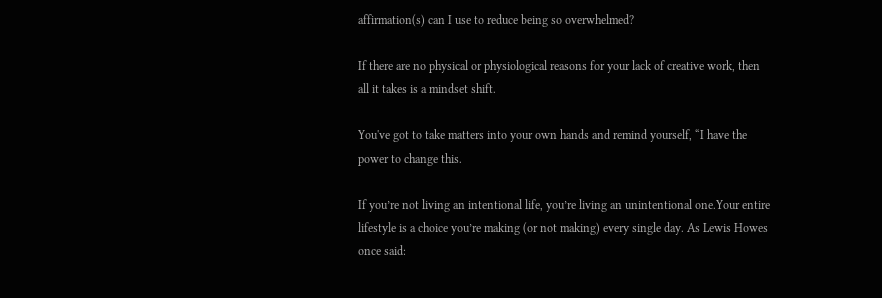affirmation(s) can I use to reduce being so overwhelmed?

If there are no physical or physiological reasons for your lack of creative work, then all it takes is a mindset shift.

You've got to take matters into your own hands and remind yourself, “I have the power to change this.

If you’re not living an intentional life, you’re living an unintentional one.Your entire lifestyle is a choice you’re making (or not making) every single day. As Lewis Howes once said: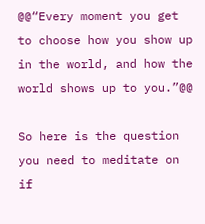@@“Every moment you get to choose how you show up in the world, and how the world shows up to you.”@@

So here is the question you need to meditate on if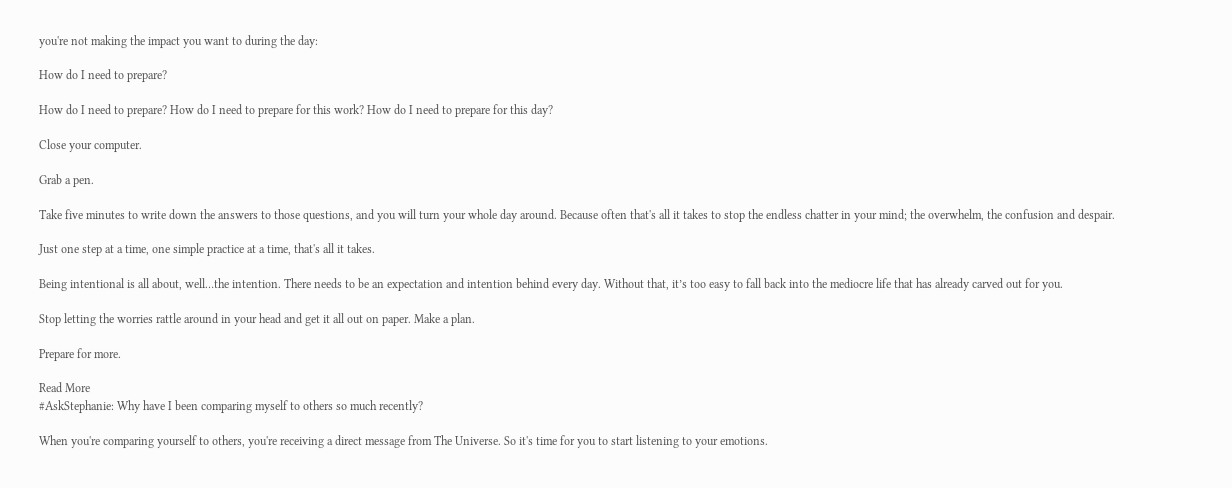you're not making the impact you want to during the day:

How do I need to prepare?

How do I need to prepare? How do I need to prepare for this work? How do I need to prepare for this day?

Close your computer.

Grab a pen.

Take five minutes to write down the answers to those questions, and you will turn your whole day around. Because often that's all it takes to stop the endless chatter in your mind; the overwhelm, the confusion and despair.

Just one step at a time, one simple practice at a time, that's all it takes.

Being intentional is all about, well…the intention. There needs to be an expectation and intention behind every day. Without that, it’s too easy to fall back into the mediocre life that has already carved out for you.

Stop letting the worries rattle around in your head and get it all out on paper. Make a plan.

Prepare for more.

Read More
#AskStephanie: Why have I been comparing myself to others so much recently?

When you're comparing yourself to others, you're receiving a direct message from The Universe. So it's time for you to start listening to your emotions.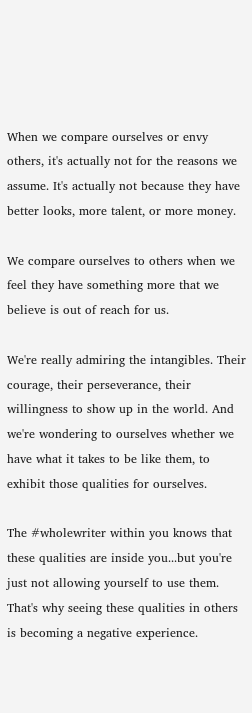When we compare ourselves or envy others, it's actually not for the reasons we assume. It's actually not because they have better looks, more talent, or more money.

We compare ourselves to others when we feel they have something more that we believe is out of reach for us.

We're really admiring the intangibles. Their courage, their perseverance, their willingness to show up in the world. And we're wondering to ourselves whether we have what it takes to be like them, to exhibit those qualities for ourselves.

The #wholewriter within you knows that these qualities are inside you...but you're just not allowing yourself to use them. That's why seeing these qualities in others is becoming a negative experience.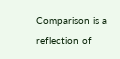Comparison is a reflection of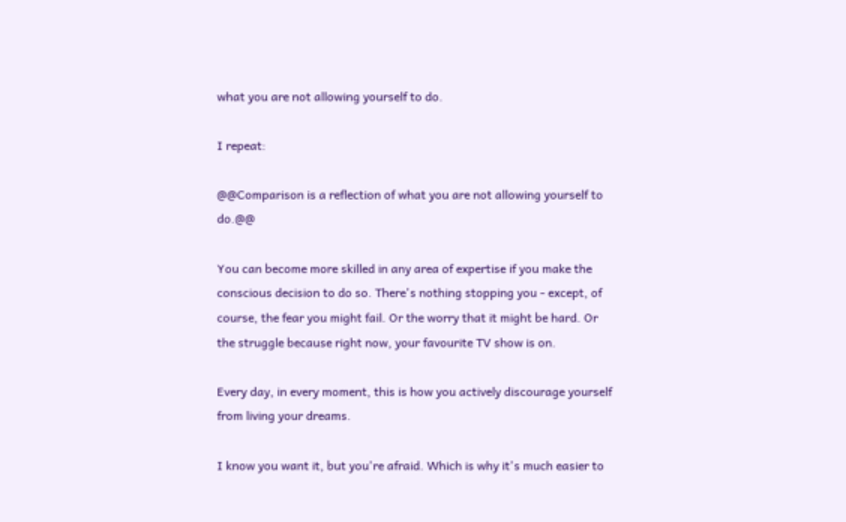what you are not allowing yourself to do.

I repeat:

@@Comparison is a reflection of what you are not allowing yourself to do.@@

You can become more skilled in any area of expertise if you make the conscious decision to do so. There's nothing stopping you - except, of course, the fear you might fail. Or the worry that it might be hard. Or the struggle because right now, your favourite TV show is on.

Every day, in every moment, this is how you actively discourage yourself from living your dreams.

I know you want it, but you're afraid. Which is why it's much easier to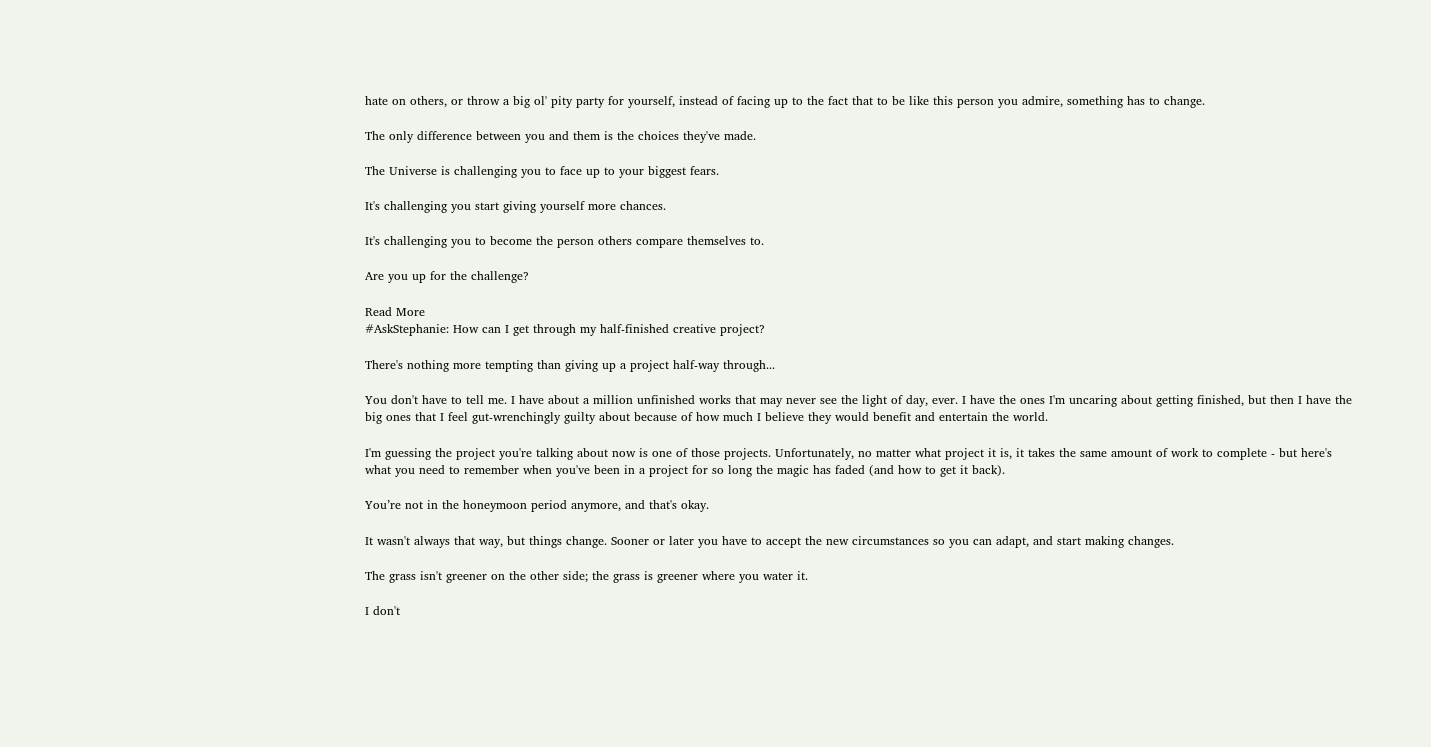hate on others, or throw a big ol' pity party for yourself, instead of facing up to the fact that to be like this person you admire, something has to change.

The only difference between you and them is the choices they've made.

The Universe is challenging you to face up to your biggest fears.

It's challenging you start giving yourself more chances.

It's challenging you to become the person others compare themselves to.

Are you up for the challenge?

Read More
#AskStephanie: How can I get through my half-finished creative project?

There's nothing more tempting than giving up a project half-way through...

You don't have to tell me. I have about a million unfinished works that may never see the light of day, ever. I have the ones I'm uncaring about getting finished, but then I have the big ones that I feel gut-wrenchingly guilty about because of how much I believe they would benefit and entertain the world.

I'm guessing the project you're talking about now is one of those projects. Unfortunately, no matter what project it is, it takes the same amount of work to complete - but here's what you need to remember when you've been in a project for so long the magic has faded (and how to get it back).

You’re not in the honeymoon period anymore, and that's okay.

It wasn't always that way, but things change. Sooner or later you have to accept the new circumstances so you can adapt, and start making changes.

The grass isn't greener on the other side; the grass is greener where you water it.

I don't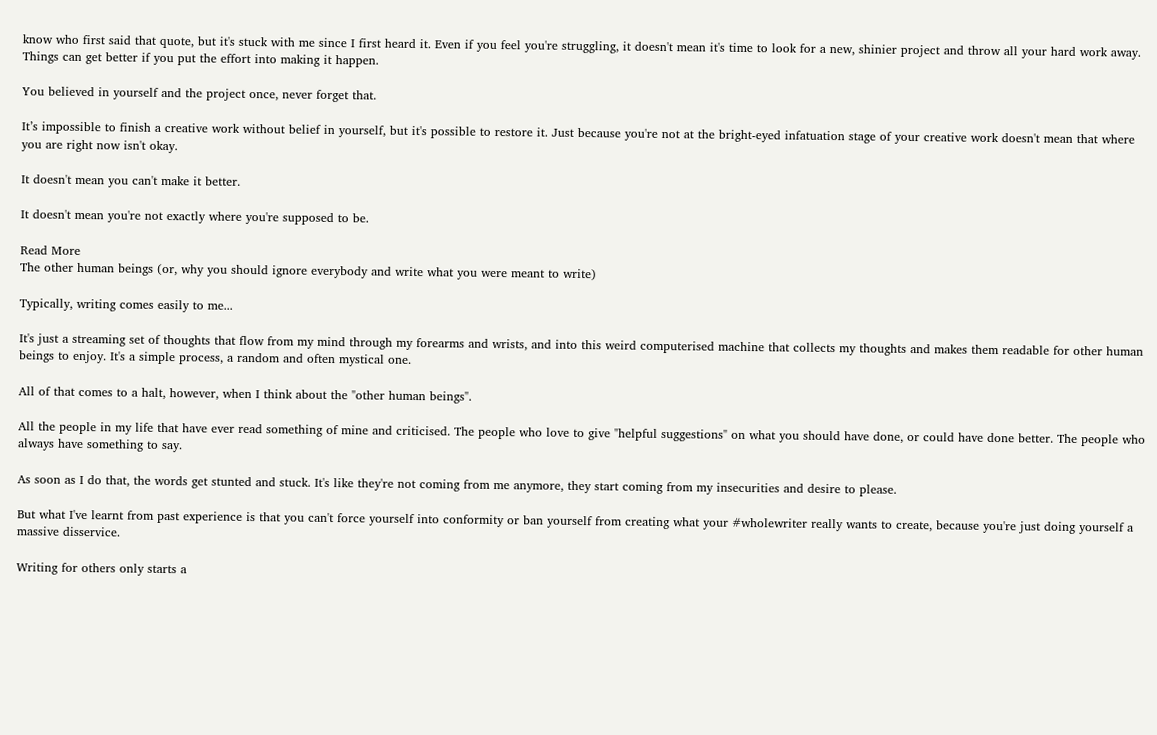know who first said that quote, but it's stuck with me since I first heard it. Even if you feel you're struggling, it doesn't mean it's time to look for a new, shinier project and throw all your hard work away. Things can get better if you put the effort into making it happen.

You believed in yourself and the project once, never forget that.

It’s impossible to finish a creative work without belief in yourself, but it's possible to restore it. Just because you're not at the bright-eyed infatuation stage of your creative work doesn't mean that where you are right now isn't okay.

It doesn't mean you can't make it better.

It doesn't mean you're not exactly where you're supposed to be.

Read More
The other human beings (or, why you should ignore everybody and write what you were meant to write)

Typically, writing comes easily to me...

It's just a streaming set of thoughts that flow from my mind through my forearms and wrists, and into this weird computerised machine that collects my thoughts and makes them readable for other human beings to enjoy. It's a simple process, a random and often mystical one.

All of that comes to a halt, however, when I think about the "other human beings".

All the people in my life that have ever read something of mine and criticised. The people who love to give "helpful suggestions" on what you should have done, or could have done better. The people who always have something to say.

As soon as I do that, the words get stunted and stuck. It's like they're not coming from me anymore, they start coming from my insecurities and desire to please.

But what I've learnt from past experience is that you can't force yourself into conformity or ban yourself from creating what your #wholewriter really wants to create, because you're just doing yourself a massive disservice.

Writing for others only starts a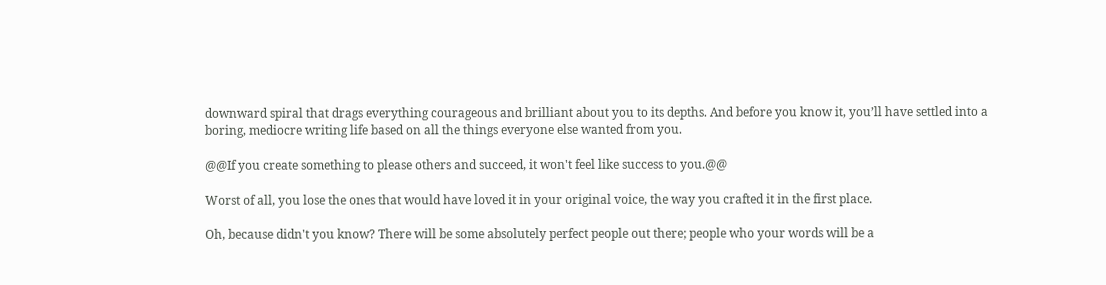downward spiral that drags everything courageous and brilliant about you to its depths. And before you know it, you’ll have settled into a boring, mediocre writing life based on all the things everyone else wanted from you.

@@If you create something to please others and succeed, it won't feel like success to you.@@

Worst of all, you lose the ones that would have loved it in your original voice, the way you crafted it in the first place.

Oh, because didn't you know? There will be some absolutely perfect people out there; people who your words will be a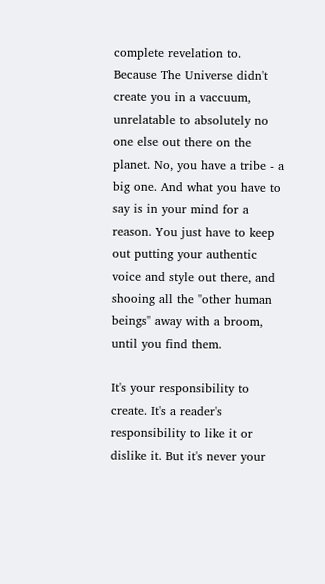complete revelation to. Because The Universe didn't create you in a vaccuum, unrelatable to absolutely no one else out there on the planet. No, you have a tribe - a big one. And what you have to say is in your mind for a reason. You just have to keep out putting your authentic voice and style out there, and shooing all the "other human beings" away with a broom, until you find them.

It's your responsibility to create. It's a reader's responsibility to like it or dislike it. But it's never your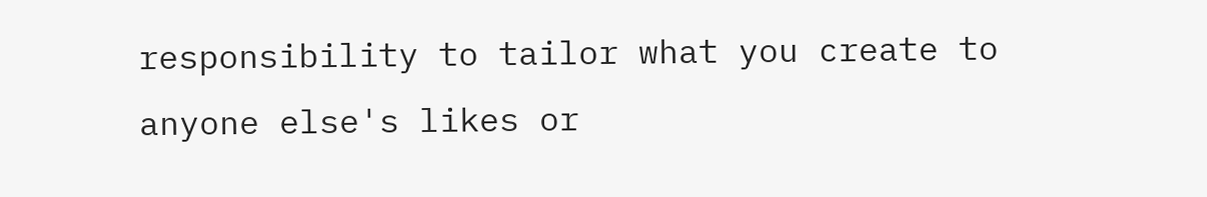responsibility to tailor what you create to anyone else's likes or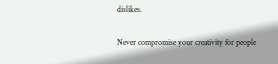dislikes.

Never compromise your creativity for people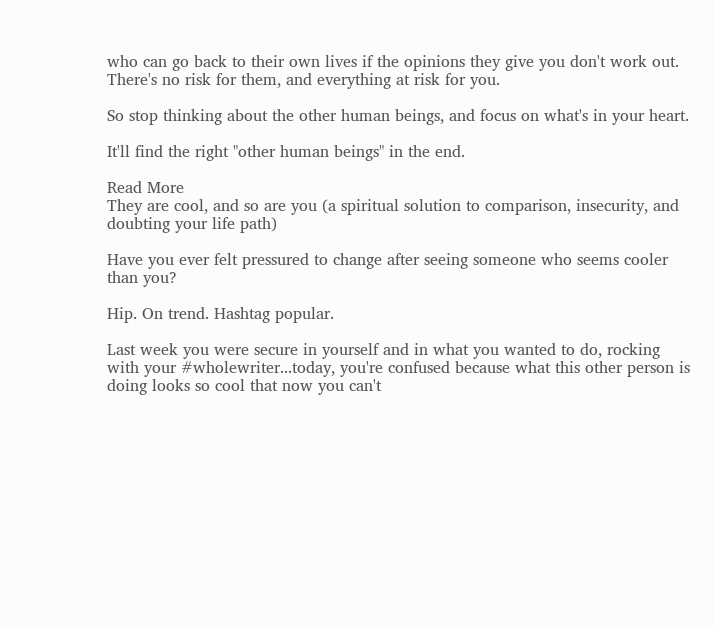who can go back to their own lives if the opinions they give you don't work out. There's no risk for them, and everything at risk for you.

So stop thinking about the other human beings, and focus on what's in your heart.

It'll find the right "other human beings" in the end.

Read More
They are cool, and so are you (a spiritual solution to comparison, insecurity, and doubting your life path)

Have you ever felt pressured to change after seeing someone who seems cooler than you?

Hip. On trend. Hashtag popular.

Last week you were secure in yourself and in what you wanted to do, rocking with your #wholewriter...today, you're confused because what this other person is doing looks so cool that now you can't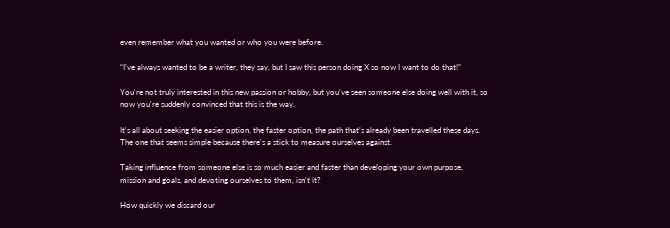even remember what you wanted or who you were before.

“I’ve always wanted to be a writer, they say, but I saw this person doing X so now I want to do that!”

You're not truly interested in this new passion or hobby, but you've seen someone else doing well with it, so now you're suddenly convinced that this is the way.

It’s all about seeking the easier option, the faster option, the path that’s already been travelled these days. The one that seems simple because there's a stick to measure ourselves against.

Taking influence from someone else is so much easier and faster than developing your own purpose, mission and goals, and devoting ourselves to them, isn't it?

How quickly we discard our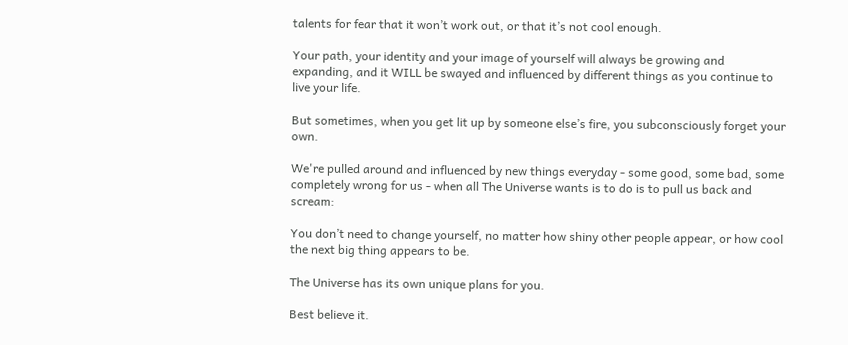talents for fear that it won’t work out, or that it’s not cool enough.

Your path, your identity and your image of yourself will always be growing and expanding, and it WILL be swayed and influenced by different things as you continue to live your life.

But sometimes, when you get lit up by someone else’s fire, you subconsciously forget your own.

We're pulled around and influenced by new things everyday - some good, some bad, some completely wrong for us - when all The Universe wants is to do is to pull us back and scream:

You don’t need to change yourself, no matter how shiny other people appear, or how cool the next big thing appears to be.

The Universe has its own unique plans for you.

Best believe it.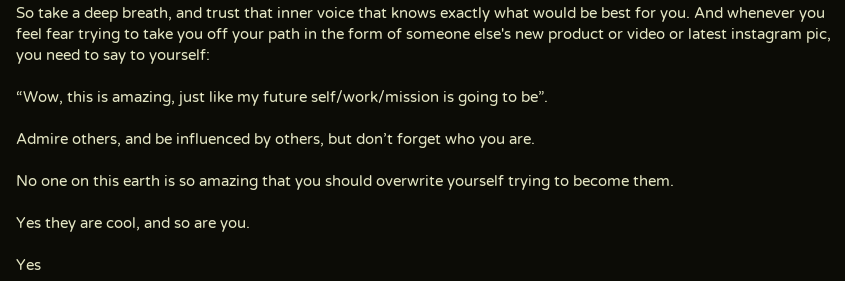So take a deep breath, and trust that inner voice that knows exactly what would be best for you. And whenever you feel fear trying to take you off your path in the form of someone else's new product or video or latest instagram pic, you need to say to yourself:

“Wow, this is amazing, just like my future self/work/mission is going to be”.

Admire others, and be influenced by others, but don’t forget who you are.

No one on this earth is so amazing that you should overwrite yourself trying to become them.

Yes they are cool, and so are you.

Yes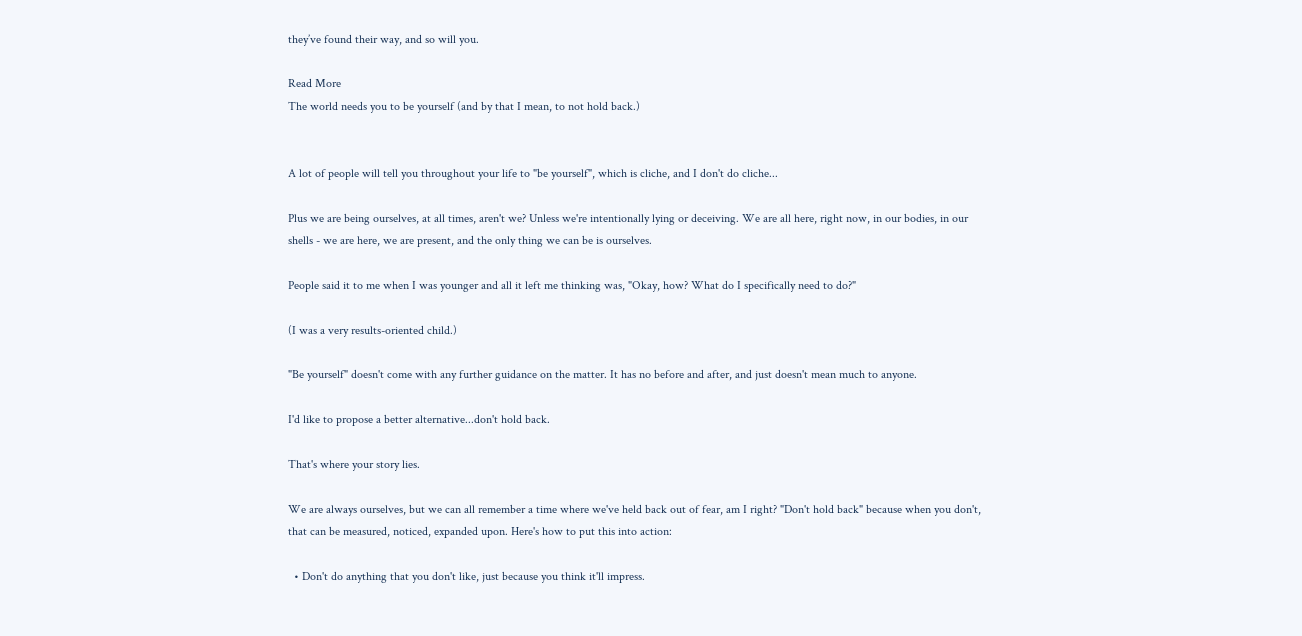they’ve found their way, and so will you.

Read More
The world needs you to be yourself (and by that I mean, to not hold back.)


A lot of people will tell you throughout your life to "be yourself", which is cliche, and I don't do cliche...

Plus we are being ourselves, at all times, aren't we? Unless we're intentionally lying or deceiving. We are all here, right now, in our bodies, in our shells - we are here, we are present, and the only thing we can be is ourselves.

People said it to me when I was younger and all it left me thinking was, "Okay, how? What do I specifically need to do?"

(I was a very results-oriented child.)

"Be yourself" doesn't come with any further guidance on the matter. It has no before and after, and just doesn't mean much to anyone.

I'd like to propose a better alternative...don't hold back.

That's where your story lies.

We are always ourselves, but we can all remember a time where we've held back out of fear, am I right? "Don't hold back" because when you don't, that can be measured, noticed, expanded upon. Here's how to put this into action:

  • Don't do anything that you don't like, just because you think it'll impress.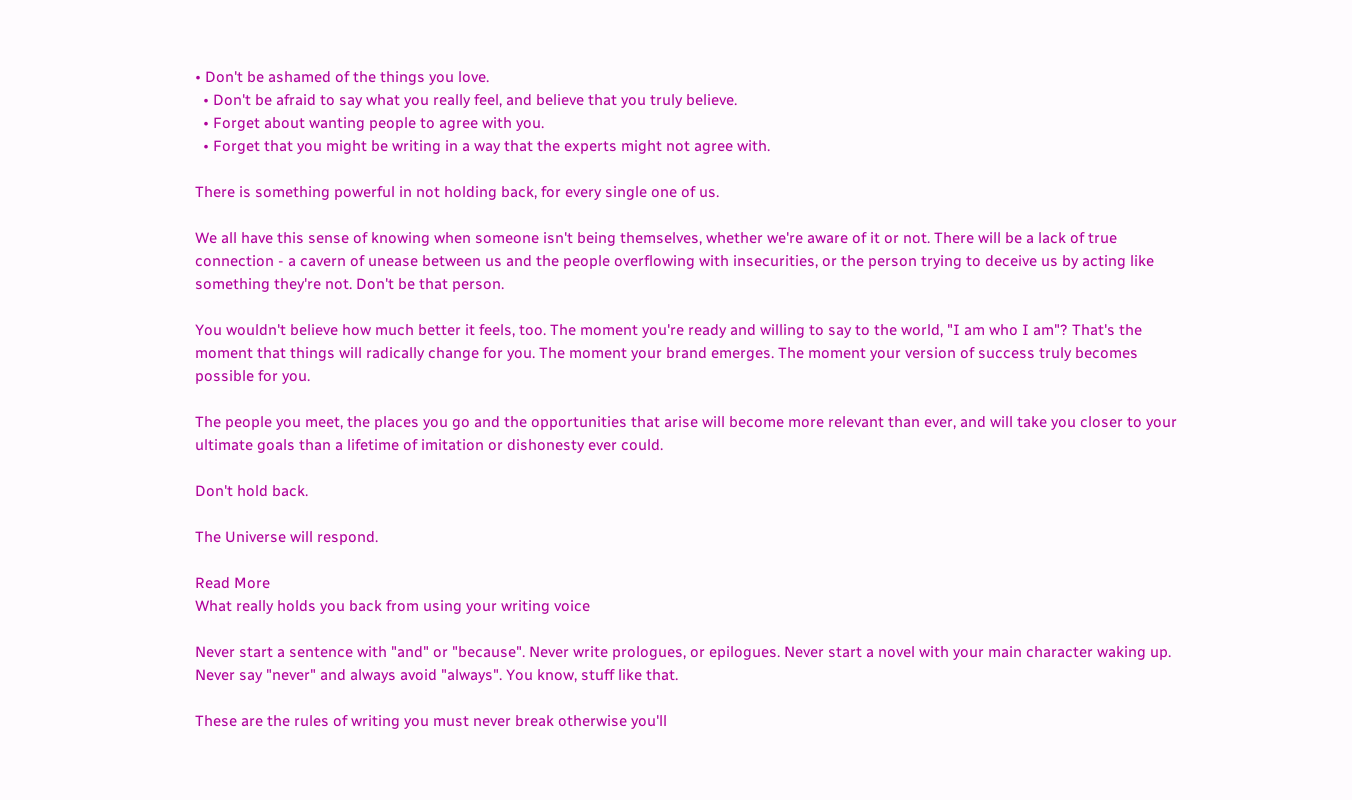• Don't be ashamed of the things you love.
  • Don't be afraid to say what you really feel, and believe that you truly believe.
  • Forget about wanting people to agree with you.
  • Forget that you might be writing in a way that the experts might not agree with.

There is something powerful in not holding back, for every single one of us.

We all have this sense of knowing when someone isn't being themselves, whether we're aware of it or not. There will be a lack of true connection - a cavern of unease between us and the people overflowing with insecurities, or the person trying to deceive us by acting like something they're not. Don't be that person.

You wouldn't believe how much better it feels, too. The moment you're ready and willing to say to the world, "I am who I am"? That's the moment that things will radically change for you. The moment your brand emerges. The moment your version of success truly becomes possible for you.

The people you meet, the places you go and the opportunities that arise will become more relevant than ever, and will take you closer to your ultimate goals than a lifetime of imitation or dishonesty ever could.

Don't hold back.

The Universe will respond.

Read More
What really holds you back from using your writing voice

Never start a sentence with "and" or "because". Never write prologues, or epilogues. Never start a novel with your main character waking up. Never say "never" and always avoid "always". You know, stuff like that.

These are the rules of writing you must never break otherwise you'll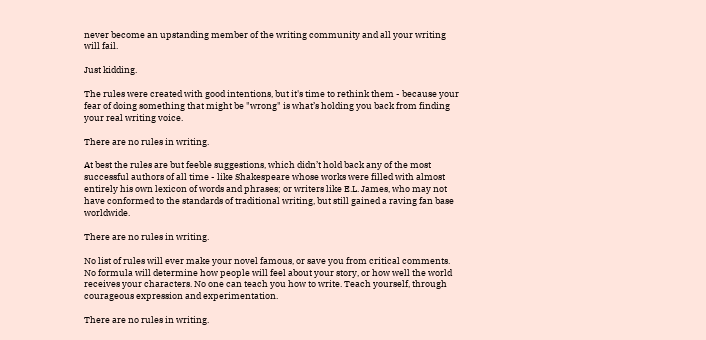never become an upstanding member of the writing community and all your writing will fail.

Just kidding.

The rules were created with good intentions, but it's time to rethink them - because your fear of doing something that might be "wrong" is what’s holding you back from finding your real writing voice.

There are no rules in writing.

At best the rules are but feeble suggestions, which didn’t hold back any of the most successful authors of all time - like Shakespeare whose works were filled with almost entirely his own lexicon of words and phrases; or writers like E.L. James, who may not have conformed to the standards of traditional writing, but still gained a raving fan base worldwide.

There are no rules in writing.

No list of rules will ever make your novel famous, or save you from critical comments. No formula will determine how people will feel about your story, or how well the world receives your characters. No one can teach you how to write. Teach yourself, through courageous expression and experimentation.

There are no rules in writing.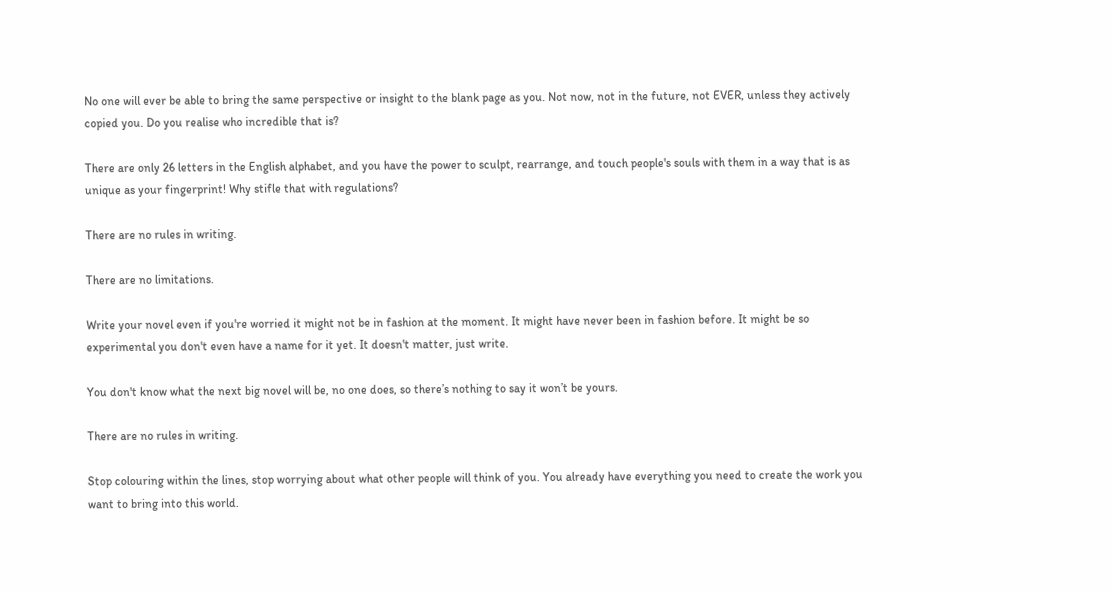No one will ever be able to bring the same perspective or insight to the blank page as you. Not now, not in the future, not EVER, unless they actively copied you. Do you realise who incredible that is?

There are only 26 letters in the English alphabet, and you have the power to sculpt, rearrange, and touch people's souls with them in a way that is as unique as your fingerprint! Why stifle that with regulations?

There are no rules in writing.

There are no limitations.

Write your novel even if you're worried it might not be in fashion at the moment. It might have never been in fashion before. It might be so experimental you don't even have a name for it yet. It doesn't matter, just write.

You don't know what the next big novel will be, no one does, so there’s nothing to say it won’t be yours.

There are no rules in writing.

Stop colouring within the lines, stop worrying about what other people will think of you. You already have everything you need to create the work you want to bring into this world.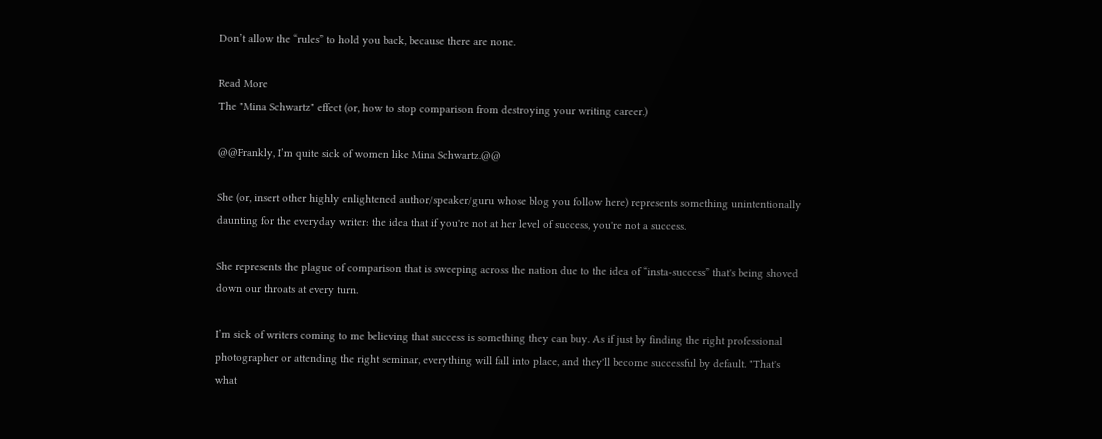Don’t allow the “rules” to hold you back, because there are none.

Read More
The "Mina Schwartz" effect (or, how to stop comparison from destroying your writing career.)

@@Frankly, I’m quite sick of women like Mina Schwartz.@@

She (or, insert other highly enlightened author/speaker/guru whose blog you follow here) represents something unintentionally daunting for the everyday writer: the idea that if you're not at her level of success, you're not a success.

She represents the plague of comparison that is sweeping across the nation due to the idea of “insta-success” that's being shoved down our throats at every turn.

I’m sick of writers coming to me believing that success is something they can buy. As if just by finding the right professional photographer or attending the right seminar, everything will fall into place, and they'll become successful by default. "That's what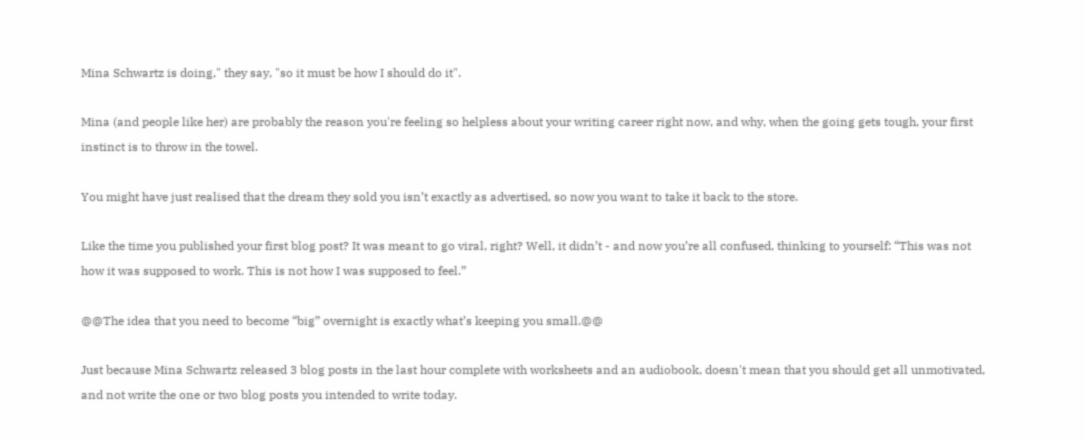Mina Schwartz is doing," they say, "so it must be how I should do it".

Mina (and people like her) are probably the reason you're feeling so helpless about your writing career right now, and why, when the going gets tough, your first instinct is to throw in the towel.

You might have just realised that the dream they sold you isn’t exactly as advertised, so now you want to take it back to the store.

Like the time you published your first blog post? It was meant to go viral, right? Well, it didn’t - and now you’re all confused, thinking to yourself: “This was not how it was supposed to work. This is not how I was supposed to feel.”

@@The idea that you need to become “big” overnight is exactly what’s keeping you small.@@

Just because Mina Schwartz released 3 blog posts in the last hour complete with worksheets and an audiobook, doesn't mean that you should get all unmotivated, and not write the one or two blog posts you intended to write today.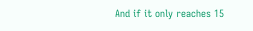And if it only reaches 15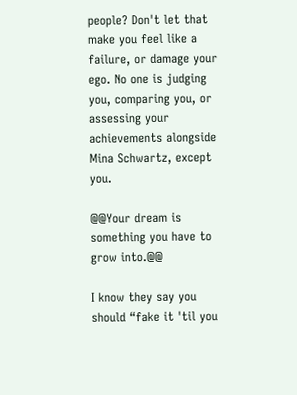people? Don't let that make you feel like a failure, or damage your ego. No one is judging you, comparing you, or assessing your achievements alongside Mina Schwartz, except you.

@@Your dream is something you have to grow into.@@

I know they say you should “fake it 'til you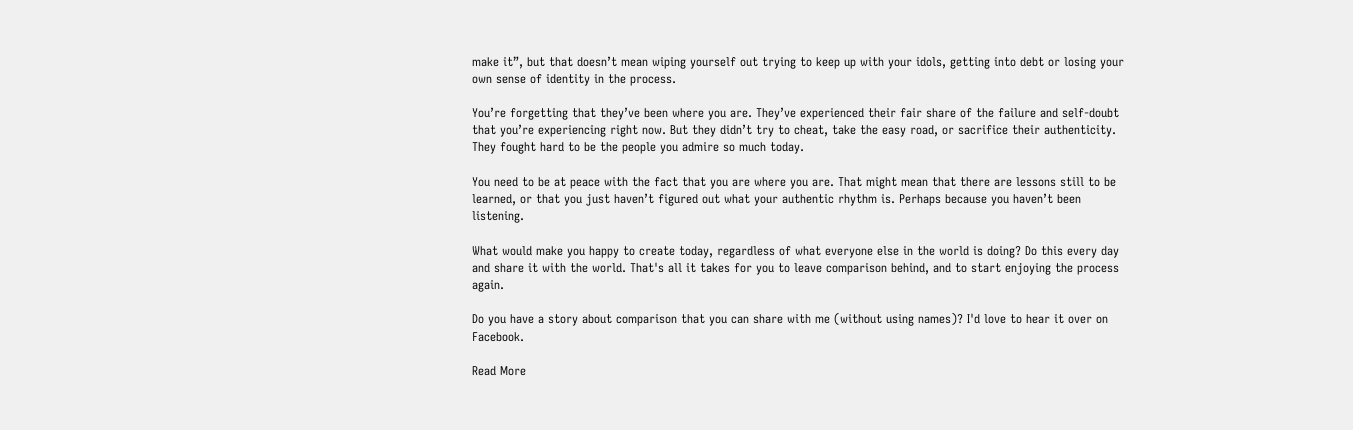make it”, but that doesn’t mean wiping yourself out trying to keep up with your idols, getting into debt or losing your own sense of identity in the process.

You’re forgetting that they’ve been where you are. They’ve experienced their fair share of the failure and self-doubt that you’re experiencing right now. But they didn’t try to cheat, take the easy road, or sacrifice their authenticity. They fought hard to be the people you admire so much today.

You need to be at peace with the fact that you are where you are. That might mean that there are lessons still to be learned, or that you just haven’t figured out what your authentic rhythm is. Perhaps because you haven’t been listening.

What would make you happy to create today, regardless of what everyone else in the world is doing? Do this every day and share it with the world. That's all it takes for you to leave comparison behind, and to start enjoying the process again.

Do you have a story about comparison that you can share with me (without using names)? I'd love to hear it over on Facebook.

Read More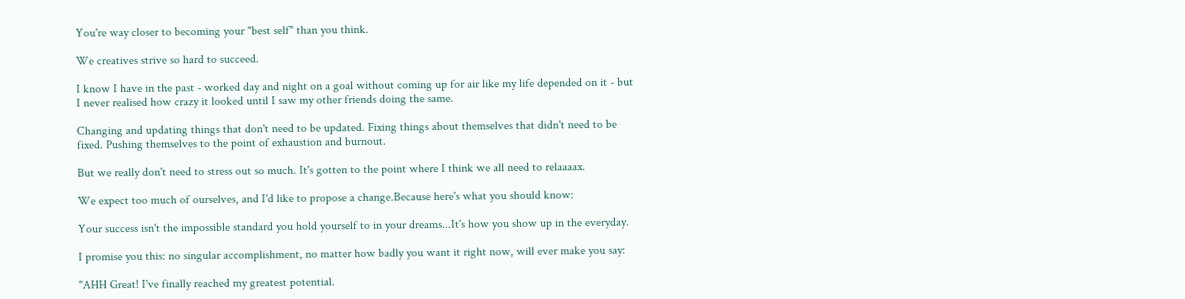You're way closer to becoming your "best self" than you think.

We creatives strive so hard to succeed.

I know I have in the past - worked day and night on a goal without coming up for air like my life depended on it - but I never realised how crazy it looked until I saw my other friends doing the same.

Changing and updating things that don't need to be updated. Fixing things about themselves that didn't need to be fixed. Pushing themselves to the point of exhaustion and burnout.

But we really don't need to stress out so much. It's gotten to the point where I think we all need to relaaaax.

We expect too much of ourselves, and I'd like to propose a change.Because here's what you should know:

Your success isn't the impossible standard you hold yourself to in your dreams...It's how you show up in the everyday.

I promise you this: no singular accomplishment, no matter how badly you want it right now, will ever make you say:

"AHH Great! I've finally reached my greatest potential.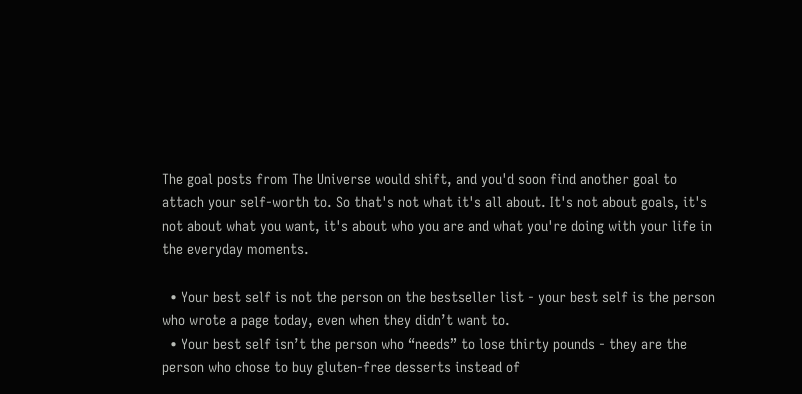The goal posts from The Universe would shift, and you'd soon find another goal to attach your self-worth to. So that's not what it's all about. It's not about goals, it's not about what you want, it's about who you are and what you're doing with your life in the everyday moments.

  • Your best self is not the person on the bestseller list - your best self is the person who wrote a page today, even when they didn’t want to.
  • Your best self isn’t the person who “needs” to lose thirty pounds - they are the person who chose to buy gluten-free desserts instead of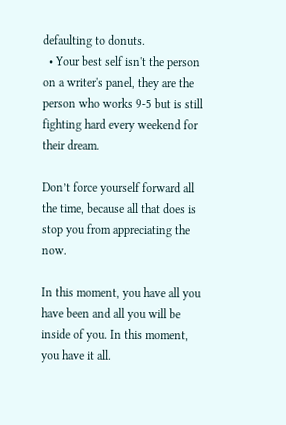defaulting to donuts.
  • Your best self isn't the person on a writer's panel, they are the person who works 9-5 but is still fighting hard every weekend for their dream.

Don’t force yourself forward all the time, because all that does is stop you from appreciating the now.

In this moment, you have all you have been and all you will be inside of you. In this moment, you have it all.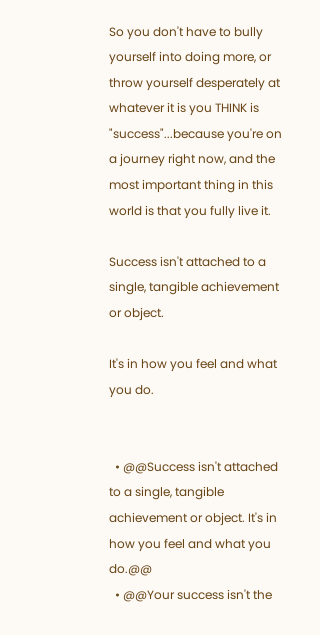So you don't have to bully yourself into doing more, or throw yourself desperately at whatever it is you THINK is "success"...because you're on a journey right now, and the most important thing in this world is that you fully live it.

Success isn't attached to a single, tangible achievement or object.

It's in how you feel and what you do.


  • @@Success isn't attached to a single, tangible achievement or object. It's in how you feel and what you do.@@
  • @@Your success isn't the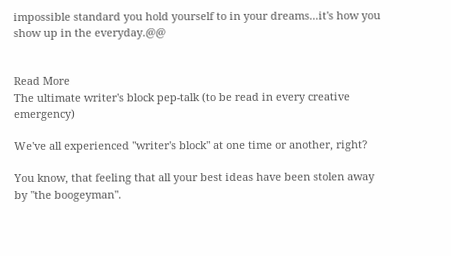impossible standard you hold yourself to in your dreams...it's how you show up in the everyday.@@


Read More
The ultimate writer's block pep-talk (to be read in every creative emergency)

We've all experienced "writer's block" at one time or another, right?

You know, that feeling that all your best ideas have been stolen away by "the boogeyman".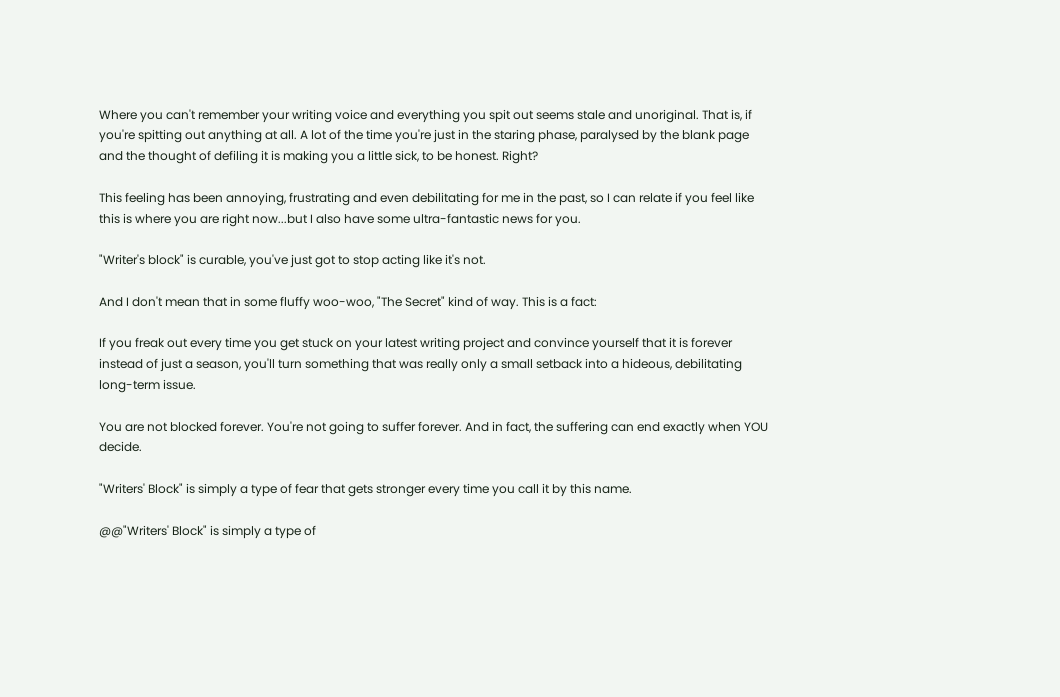Where you can't remember your writing voice and everything you spit out seems stale and unoriginal. That is, if you're spitting out anything at all. A lot of the time you're just in the staring phase, paralysed by the blank page and the thought of defiling it is making you a little sick, to be honest. Right?

This feeling has been annoying, frustrating and even debilitating for me in the past, so I can relate if you feel like this is where you are right now...but I also have some ultra-fantastic news for you.

"Writer's block" is curable, you've just got to stop acting like it's not.

And I don't mean that in some fluffy woo-woo, "The Secret" kind of way. This is a fact:

If you freak out every time you get stuck on your latest writing project and convince yourself that it is forever instead of just a season, you'll turn something that was really only a small setback into a hideous, debilitating long-term issue.

You are not blocked forever. You're not going to suffer forever. And in fact, the suffering can end exactly when YOU decide.

"Writers' Block" is simply a type of fear that gets stronger every time you call it by this name.

@@"Writers' Block" is simply a type of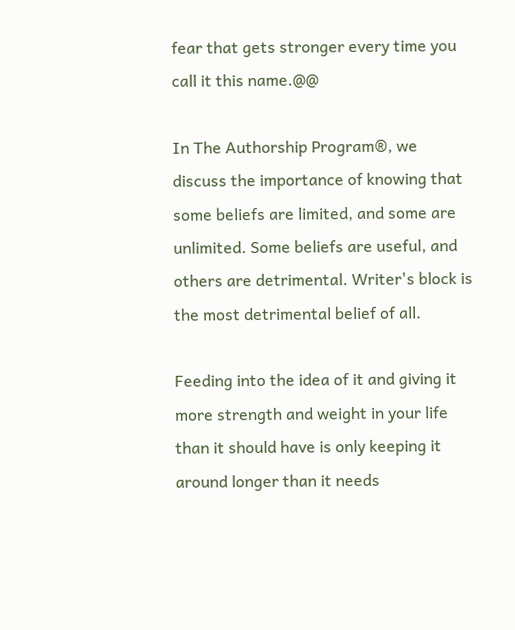fear that gets stronger every time you call it this name.@@

In The Authorship Program®, we discuss the importance of knowing that some beliefs are limited, and some are unlimited. Some beliefs are useful, and others are detrimental. Writer's block is the most detrimental belief of all.

Feeding into the idea of it and giving it more strength and weight in your life than it should have is only keeping it around longer than it needs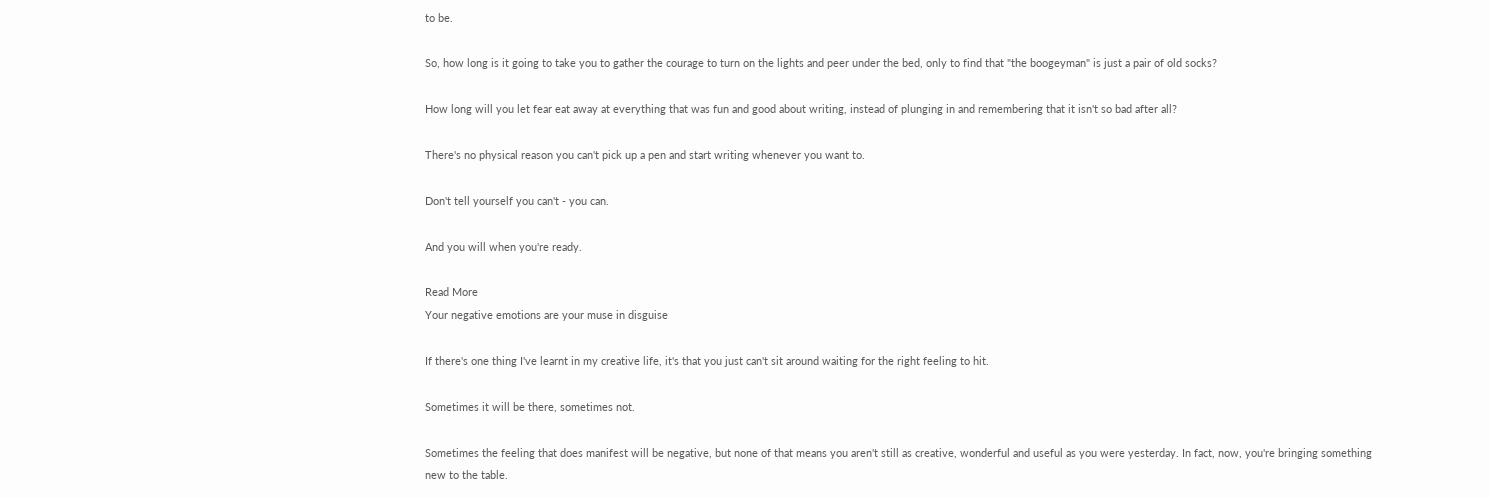to be.

So, how long is it going to take you to gather the courage to turn on the lights and peer under the bed, only to find that "the boogeyman" is just a pair of old socks?

How long will you let fear eat away at everything that was fun and good about writing, instead of plunging in and remembering that it isn't so bad after all?

There's no physical reason you can't pick up a pen and start writing whenever you want to.

Don't tell yourself you can't - you can.

And you will when you're ready.

Read More
Your negative emotions are your muse in disguise

If there's one thing I've learnt in my creative life, it's that you just can't sit around waiting for the right feeling to hit.

Sometimes it will be there, sometimes not.

Sometimes the feeling that does manifest will be negative, but none of that means you aren't still as creative, wonderful and useful as you were yesterday. In fact, now, you're bringing something new to the table.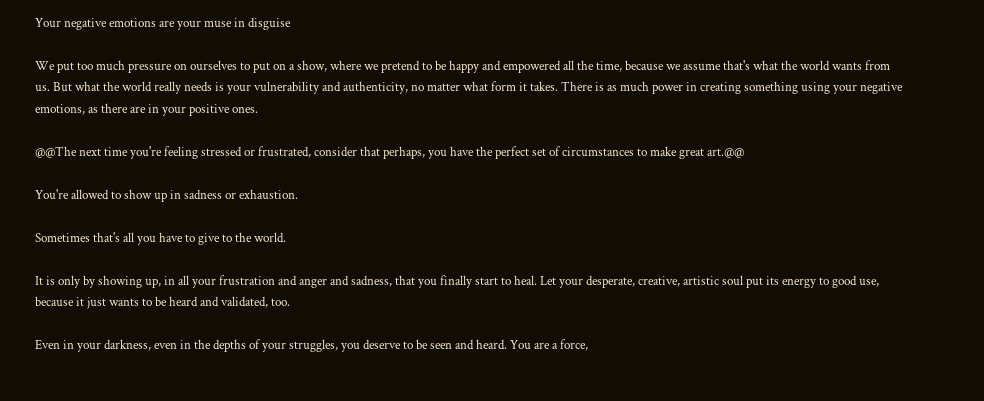Your negative emotions are your muse in disguise

We put too much pressure on ourselves to put on a show, where we pretend to be happy and empowered all the time, because we assume that's what the world wants from us. But what the world really needs is your vulnerability and authenticity, no matter what form it takes. There is as much power in creating something using your negative emotions, as there are in your positive ones.

@@The next time you're feeling stressed or frustrated, consider that perhaps, you have the perfect set of circumstances to make great art.@@

You're allowed to show up in sadness or exhaustion.

Sometimes that's all you have to give to the world.

It is only by showing up, in all your frustration and anger and sadness, that you finally start to heal. Let your desperate, creative, artistic soul put its energy to good use, because it just wants to be heard and validated, too.

Even in your darkness, even in the depths of your struggles, you deserve to be seen and heard. You are a force,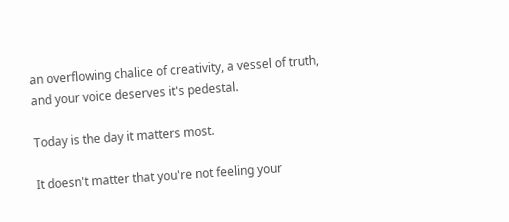an overflowing chalice of creativity, a vessel of truth, and your voice deserves it's pedestal.

Today is the day it matters most.

It doesn't matter that you're not feeling your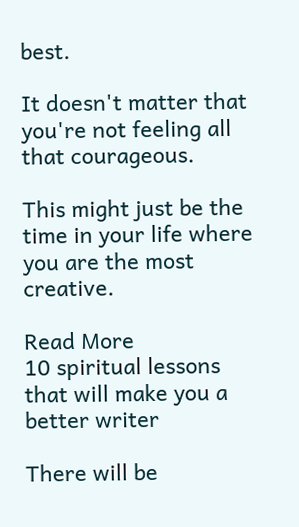best.

It doesn't matter that you're not feeling all that courageous.

This might just be the time in your life where you are the most creative.

Read More
10 spiritual lessons that will make you a better writer

There will be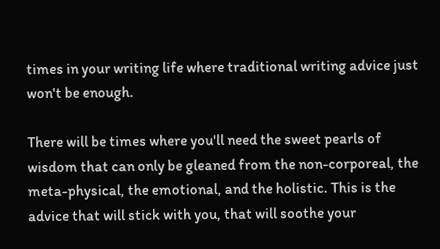times in your writing life where traditional writing advice just won't be enough.

There will be times where you'll need the sweet pearls of wisdom that can only be gleaned from the non-corporeal, the meta-physical, the emotional, and the holistic. This is the advice that will stick with you, that will soothe your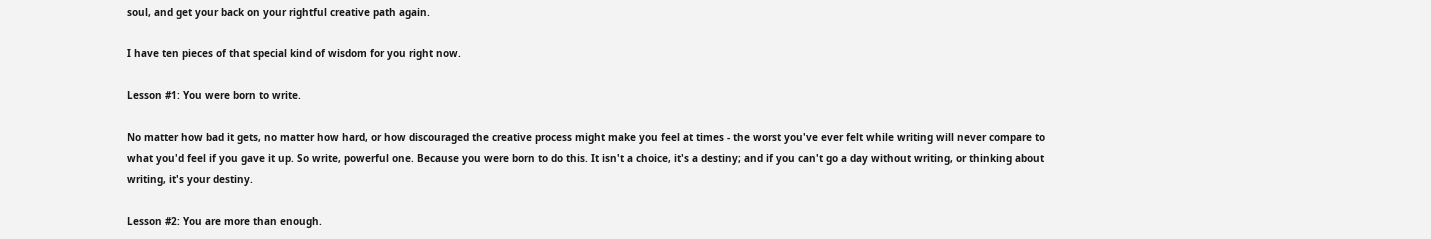soul, and get your back on your rightful creative path again.

I have ten pieces of that special kind of wisdom for you right now.

Lesson #1: You were born to write.

No matter how bad it gets, no matter how hard, or how discouraged the creative process might make you feel at times - the worst you've ever felt while writing will never compare to what you'd feel if you gave it up. So write, powerful one. Because you were born to do this. It isn't a choice, it's a destiny; and if you can't go a day without writing, or thinking about writing, it's your destiny.

Lesson #2: You are more than enough.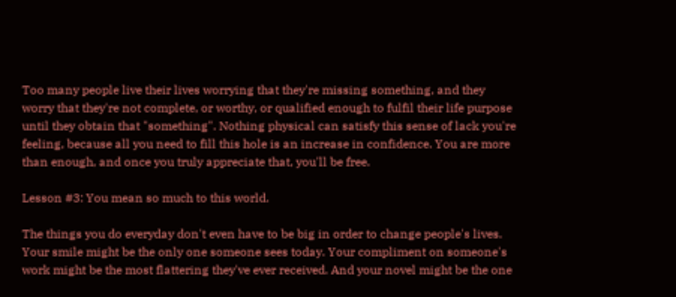Too many people live their lives worrying that they're missing something, and they worry that they're not complete, or worthy, or qualified enough to fulfil their life purpose until they obtain that "something". Nothing physical can satisfy this sense of lack you're feeling, because all you need to fill this hole is an increase in confidence. You are more than enough, and once you truly appreciate that, you'll be free.

Lesson #3: You mean so much to this world.

The things you do everyday don't even have to be big in order to change people's lives. Your smile might be the only one someone sees today. Your compliment on someone's work might be the most flattering they've ever received. And your novel might be the one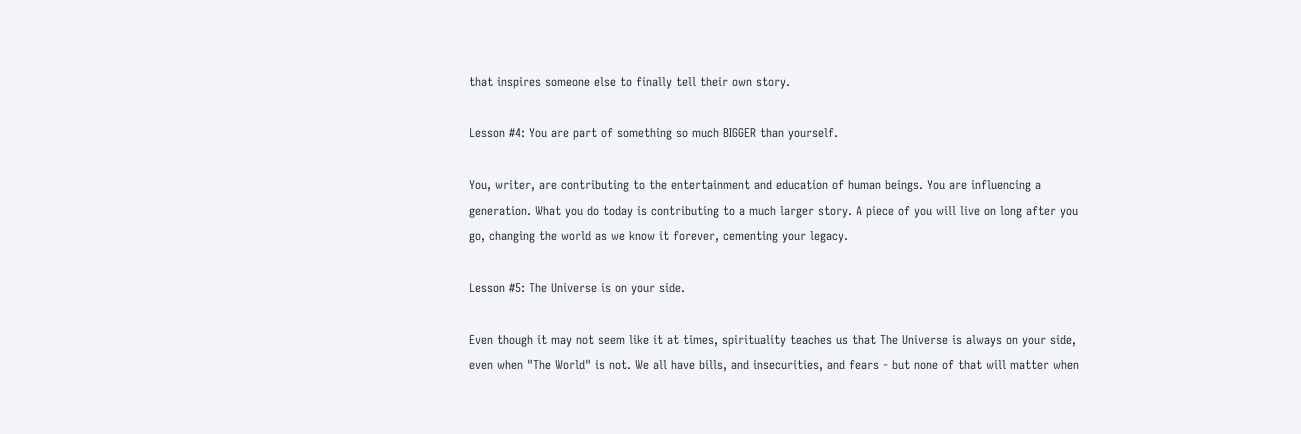that inspires someone else to finally tell their own story.

Lesson #4: You are part of something so much BIGGER than yourself.

You, writer, are contributing to the entertainment and education of human beings. You are influencing a generation. What you do today is contributing to a much larger story. A piece of you will live on long after you go, changing the world as we know it forever, cementing your legacy.

Lesson #5: The Universe is on your side.

Even though it may not seem like it at times, spirituality teaches us that The Universe is always on your side, even when "The World" is not. We all have bills, and insecurities, and fears - but none of that will matter when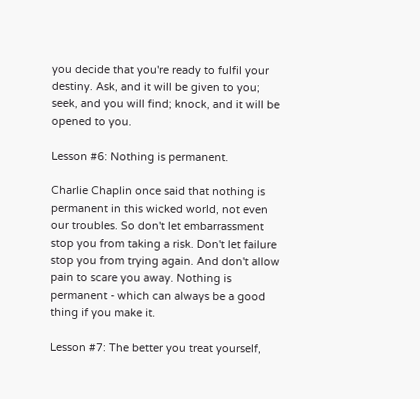you decide that you're ready to fulfil your destiny. Ask, and it will be given to you; seek, and you will find; knock, and it will be opened to you.

Lesson #6: Nothing is permanent.

Charlie Chaplin once said that nothing is permanent in this wicked world, not even our troubles. So don't let embarrassment stop you from taking a risk. Don't let failure stop you from trying again. And don't allow pain to scare you away. Nothing is permanent - which can always be a good thing if you make it.

Lesson #7: The better you treat yourself,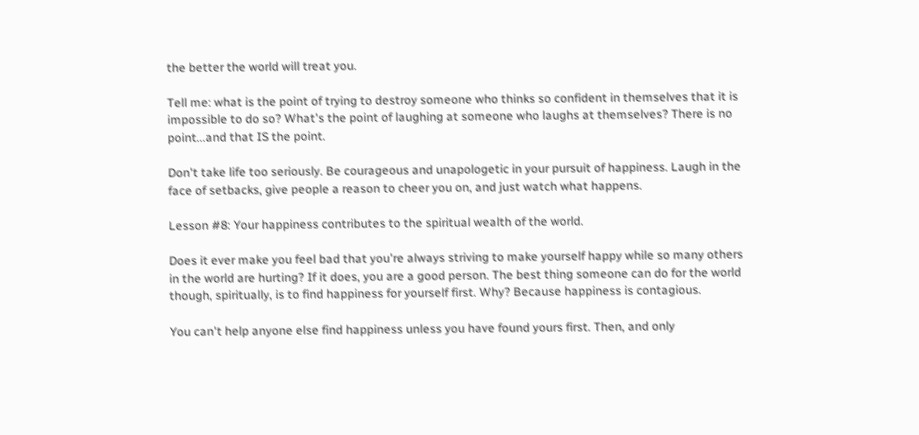the better the world will treat you.

Tell me: what is the point of trying to destroy someone who thinks so confident in themselves that it is impossible to do so? What's the point of laughing at someone who laughs at themselves? There is no point...and that IS the point.

Don't take life too seriously. Be courageous and unapologetic in your pursuit of happiness. Laugh in the face of setbacks, give people a reason to cheer you on, and just watch what happens.

Lesson #8: Your happiness contributes to the spiritual wealth of the world.

Does it ever make you feel bad that you're always striving to make yourself happy while so many others in the world are hurting? If it does, you are a good person. The best thing someone can do for the world though, spiritually, is to find happiness for yourself first. Why? Because happiness is contagious.

You can't help anyone else find happiness unless you have found yours first. Then, and only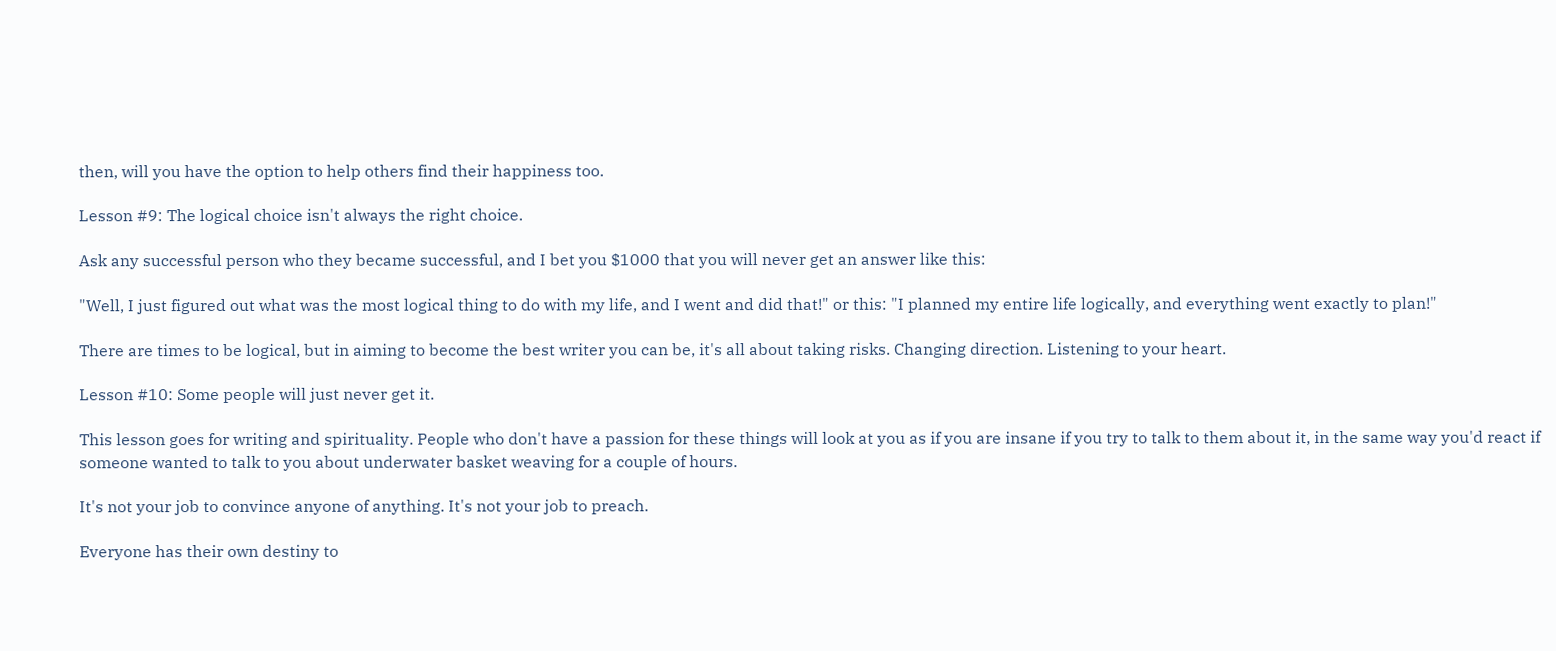then, will you have the option to help others find their happiness too.

Lesson #9: The logical choice isn't always the right choice.

Ask any successful person who they became successful, and I bet you $1000 that you will never get an answer like this:

"Well, I just figured out what was the most logical thing to do with my life, and I went and did that!" or this: "I planned my entire life logically, and everything went exactly to plan!"

There are times to be logical, but in aiming to become the best writer you can be, it's all about taking risks. Changing direction. Listening to your heart.

Lesson #10: Some people will just never get it.

This lesson goes for writing and spirituality. People who don't have a passion for these things will look at you as if you are insane if you try to talk to them about it, in the same way you'd react if someone wanted to talk to you about underwater basket weaving for a couple of hours.

It's not your job to convince anyone of anything. It's not your job to preach.

Everyone has their own destiny to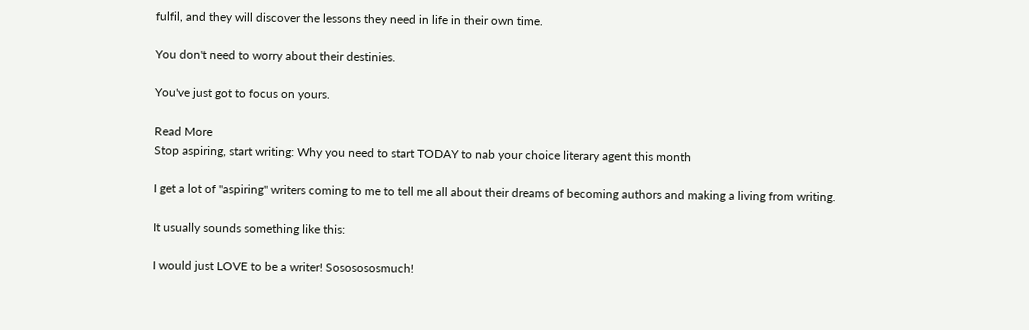fulfil, and they will discover the lessons they need in life in their own time.

You don't need to worry about their destinies.

You've just got to focus on yours.

Read More
Stop aspiring, start writing: Why you need to start TODAY to nab your choice literary agent this month

I get a lot of "aspiring" writers coming to me to tell me all about their dreams of becoming authors and making a living from writing.

It usually sounds something like this:

I would just LOVE to be a writer! Sososososmuch!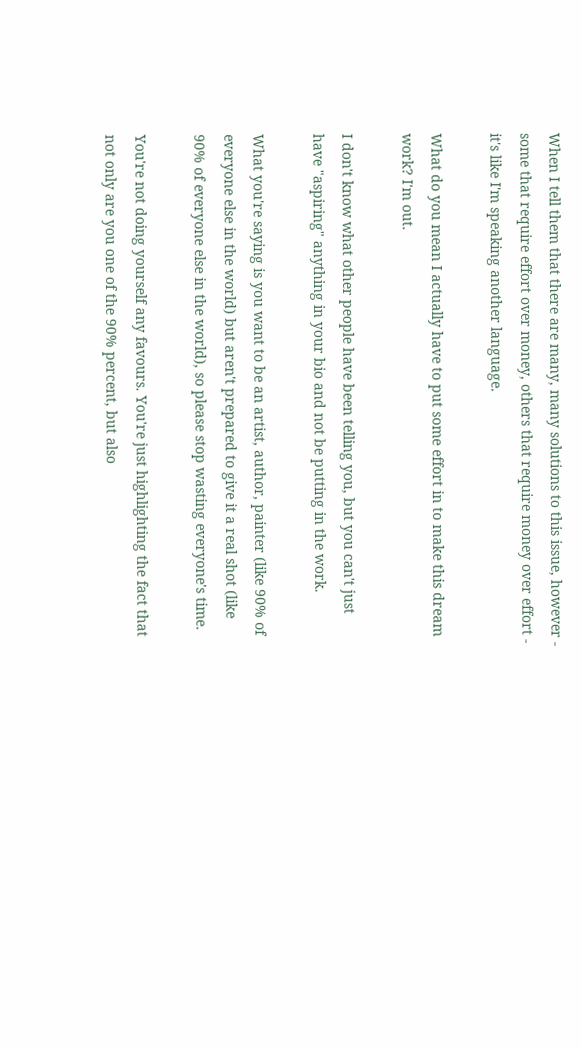When I tell them that there are many, many solutions to this issue, however - some that require effort over money, others that require money over effort - it's like I'm speaking another language.

What do you mean I actually have to put some effort in to make this dream work? I'm out.

I don't know what other people have been telling you, but you can't just have "aspiring" anything in your bio and not be putting in the work.

What you're saying is you want to be an artist, author, painter (like 90% of everyone else in the world) but aren't prepared to give it a real shot (like 90% of everyone else in the world), so please stop wasting everyone's time.

You're not doing yourself any favours. You're just highlighting the fact that not only are you one of the 90% percent, but also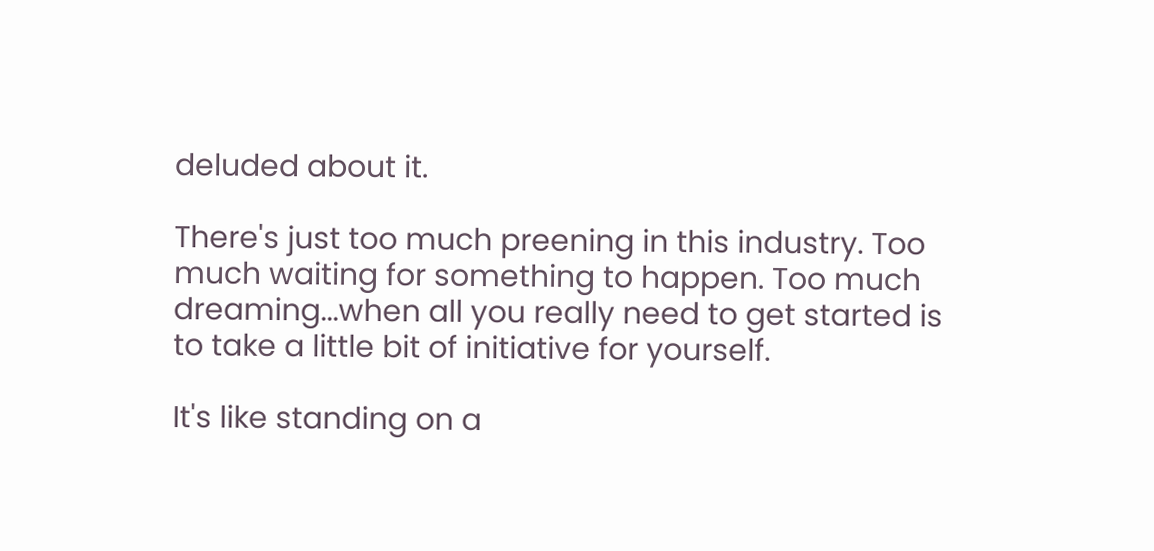deluded about it.

There's just too much preening in this industry. Too much waiting for something to happen. Too much dreaming...when all you really need to get started is to take a little bit of initiative for yourself.

It's like standing on a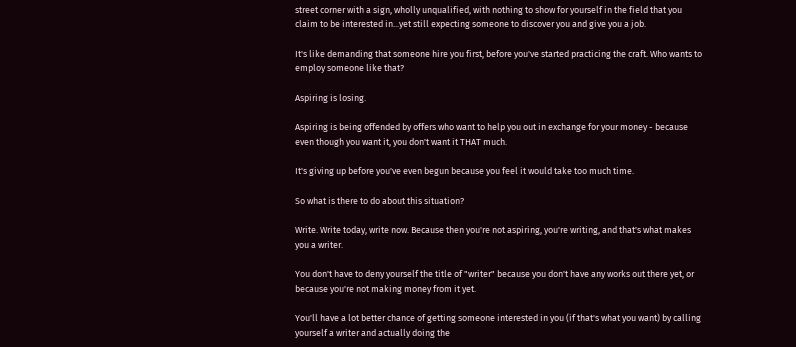street corner with a sign, wholly unqualified, with nothing to show for yourself in the field that you claim to be interested in...yet still expecting someone to discover you and give you a job.

It's like demanding that someone hire you first, before you've started practicing the craft. Who wants to employ someone like that?

Aspiring is losing.

Aspiring is being offended by offers who want to help you out in exchange for your money - because even though you want it, you don't want it THAT much.

It's giving up before you've even begun because you feel it would take too much time.

So what is there to do about this situation?

Write. Write today, write now. Because then you're not aspiring, you're writing, and that's what makes you a writer.

You don't have to deny yourself the title of "writer" because you don't have any works out there yet, or because you're not making money from it yet.

You'll have a lot better chance of getting someone interested in you (if that's what you want) by calling yourself a writer and actually doing the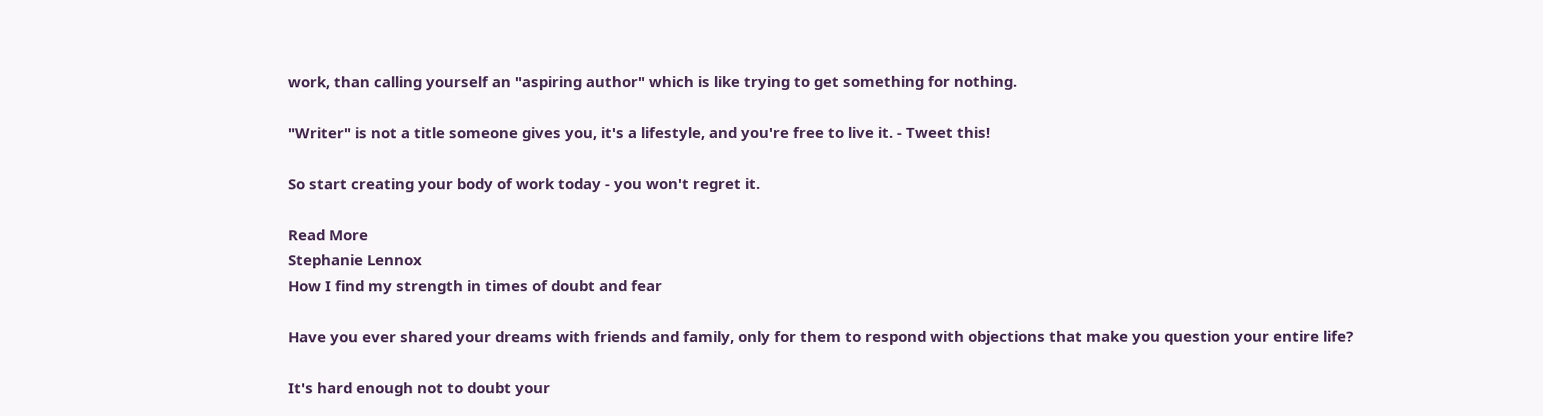work, than calling yourself an "aspiring author" which is like trying to get something for nothing.

"Writer" is not a title someone gives you, it's a lifestyle, and you're free to live it. - Tweet this!

So start creating your body of work today - you won't regret it.

Read More
Stephanie Lennox
How I find my strength in times of doubt and fear

Have you ever shared your dreams with friends and family, only for them to respond with objections that make you question your entire life?

It's hard enough not to doubt your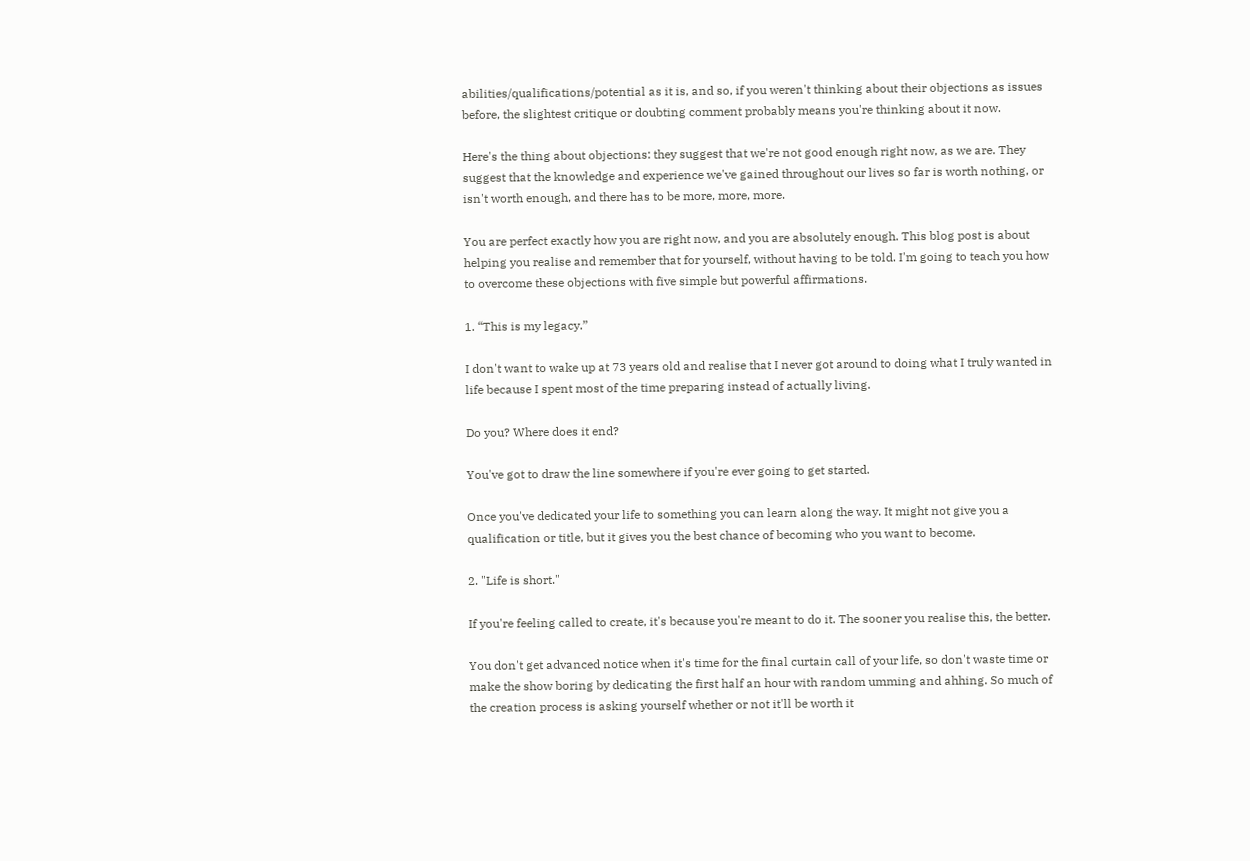abilities/qualifications/potential as it is, and so, if you weren't thinking about their objections as issues before, the slightest critique or doubting comment probably means you're thinking about it now.

Here's the thing about objections: they suggest that we're not good enough right now, as we are. They suggest that the knowledge and experience we've gained throughout our lives so far is worth nothing, or isn't worth enough, and there has to be more, more, more.

You are perfect exactly how you are right now, and you are absolutely enough. This blog post is about helping you realise and remember that for yourself, without having to be told. I'm going to teach you how to overcome these objections with five simple but powerful affirmations.

1. “This is my legacy.”

I don't want to wake up at 73 years old and realise that I never got around to doing what I truly wanted in life because I spent most of the time preparing instead of actually living.

Do you? Where does it end?

You've got to draw the line somewhere if you're ever going to get started.

Once you've dedicated your life to something you can learn along the way. It might not give you a qualification or title, but it gives you the best chance of becoming who you want to become.

2. "Life is short."

If you're feeling called to create, it's because you're meant to do it. The sooner you realise this, the better.

You don't get advanced notice when it's time for the final curtain call of your life, so don't waste time or make the show boring by dedicating the first half an hour with random umming and ahhing. So much of the creation process is asking yourself whether or not it'll be worth it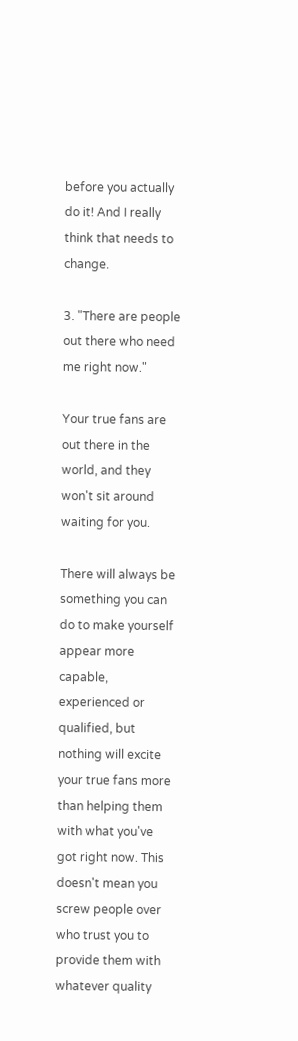before you actually do it! And I really think that needs to change.

3. "There are people out there who need me right now."

Your true fans are out there in the world, and they won't sit around waiting for you.

There will always be something you can do to make yourself appear more capable, experienced or qualified, but nothing will excite your true fans more than helping them with what you've got right now. This doesn't mean you screw people over who trust you to provide them with whatever quality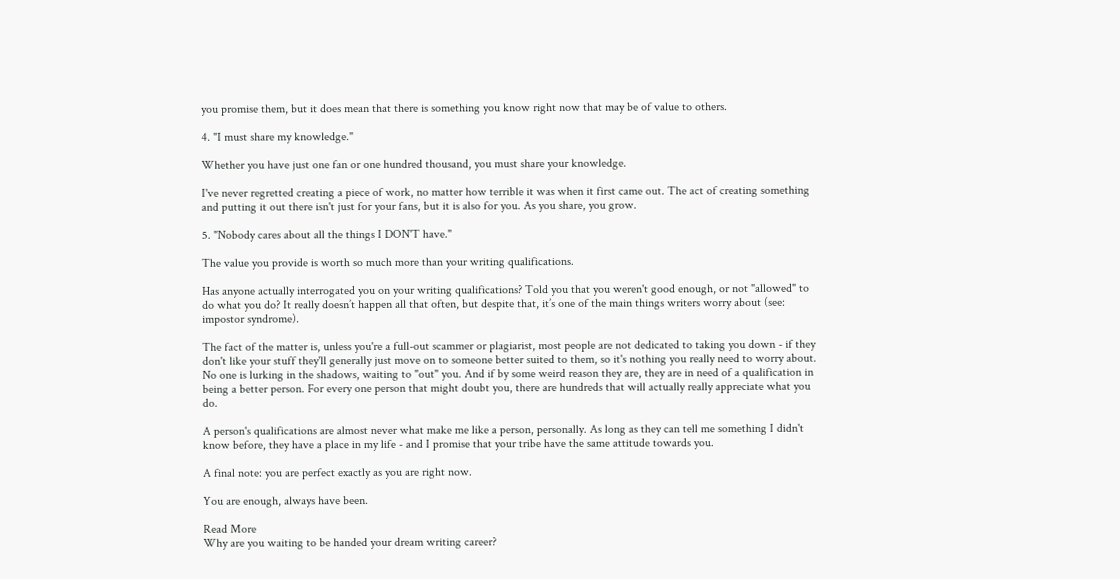you promise them, but it does mean that there is something you know right now that may be of value to others.

4. "I must share my knowledge."

Whether you have just one fan or one hundred thousand, you must share your knowledge.

I've never regretted creating a piece of work, no matter how terrible it was when it first came out. The act of creating something and putting it out there isn't just for your fans, but it is also for you. As you share, you grow.

5. "Nobody cares about all the things I DON'T have."

The value you provide is worth so much more than your writing qualifications.

Has anyone actually interrogated you on your writing qualifications? Told you that you weren't good enough, or not "allowed" to do what you do? It really doesn’t happen all that often, but despite that, it’s one of the main things writers worry about (see: impostor syndrome).

The fact of the matter is, unless you're a full-out scammer or plagiarist, most people are not dedicated to taking you down - if they don't like your stuff they'll generally just move on to someone better suited to them, so it's nothing you really need to worry about. No one is lurking in the shadows, waiting to "out" you. And if by some weird reason they are, they are in need of a qualification in being a better person. For every one person that might doubt you, there are hundreds that will actually really appreciate what you do.

A person's qualifications are almost never what make me like a person, personally. As long as they can tell me something I didn't know before, they have a place in my life - and I promise that your tribe have the same attitude towards you.

A final note: you are perfect exactly as you are right now.

You are enough, always have been.

Read More
Why are you waiting to be handed your dream writing career?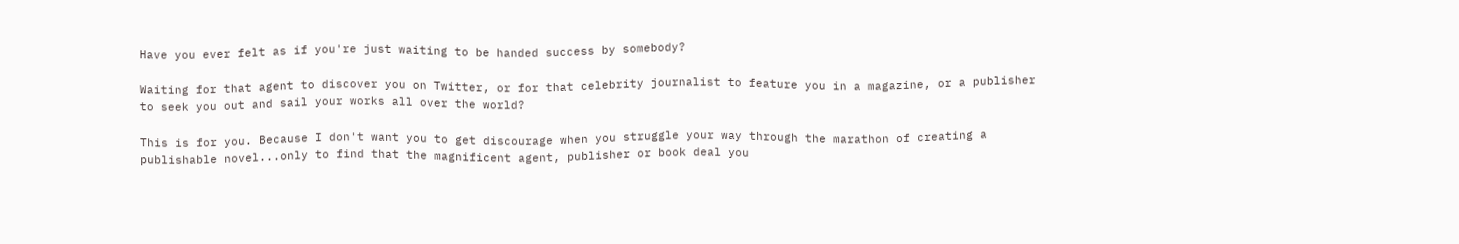Have you ever felt as if you're just waiting to be handed success by somebody?

Waiting for that agent to discover you on Twitter, or for that celebrity journalist to feature you in a magazine, or a publisher to seek you out and sail your works all over the world?

This is for you. Because I don't want you to get discourage when you struggle your way through the marathon of creating a publishable novel...only to find that the magnificent agent, publisher or book deal you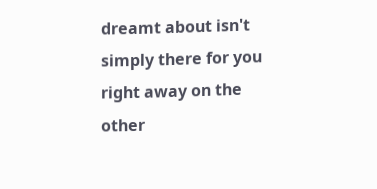dreamt about isn't simply there for you right away on the other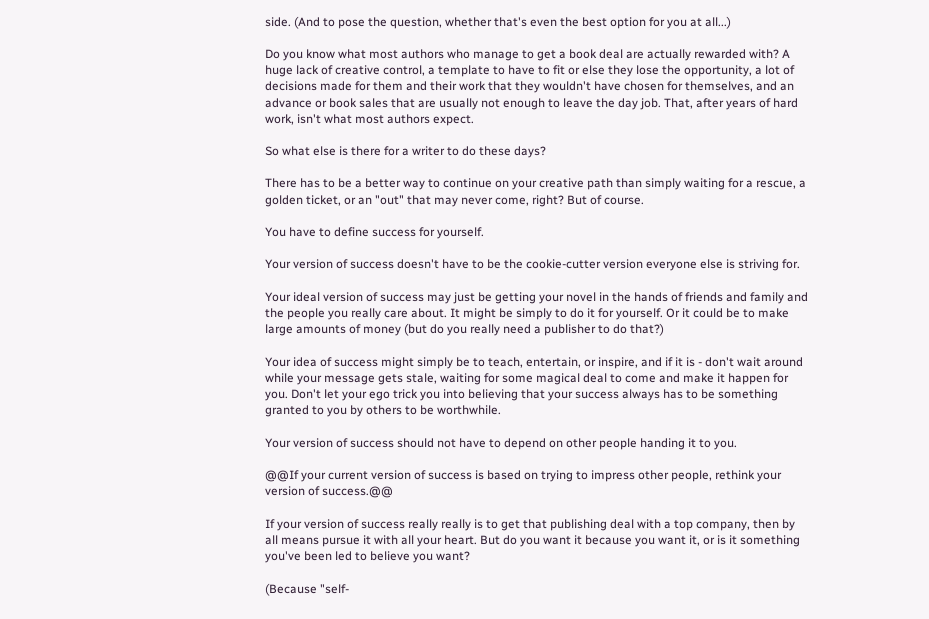side. (And to pose the question, whether that's even the best option for you at all...)

Do you know what most authors who manage to get a book deal are actually rewarded with? A huge lack of creative control, a template to have to fit or else they lose the opportunity, a lot of decisions made for them and their work that they wouldn't have chosen for themselves, and an advance or book sales that are usually not enough to leave the day job. That, after years of hard work, isn't what most authors expect.

So what else is there for a writer to do these days?

There has to be a better way to continue on your creative path than simply waiting for a rescue, a golden ticket, or an "out" that may never come, right? But of course.

You have to define success for yourself.

Your version of success doesn't have to be the cookie-cutter version everyone else is striving for.

Your ideal version of success may just be getting your novel in the hands of friends and family and the people you really care about. It might be simply to do it for yourself. Or it could be to make large amounts of money (but do you really need a publisher to do that?)

Your idea of success might simply be to teach, entertain, or inspire, and if it is - don't wait around while your message gets stale, waiting for some magical deal to come and make it happen for you. Don't let your ego trick you into believing that your success always has to be something granted to you by others to be worthwhile.

Your version of success should not have to depend on other people handing it to you.

@@If your current version of success is based on trying to impress other people, rethink your version of success.@@

If your version of success really really is to get that publishing deal with a top company, then by all means pursue it with all your heart. But do you want it because you want it, or is it something you've been led to believe you want?

(Because "self-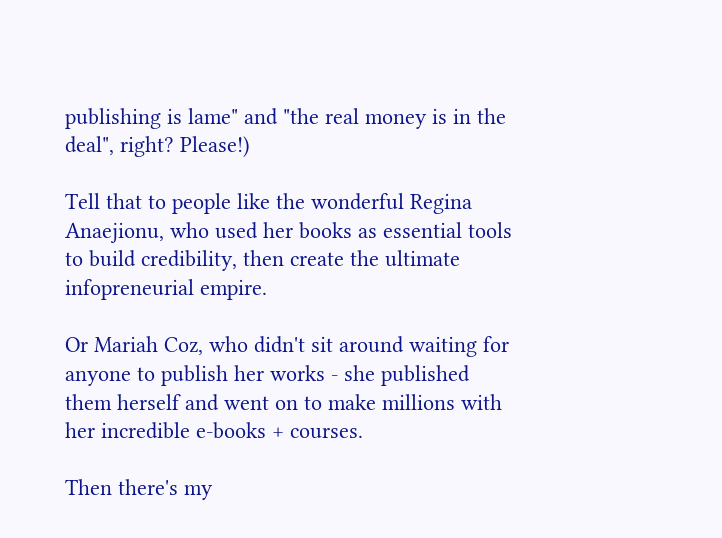publishing is lame" and "the real money is in the deal", right? Please!)

Tell that to people like the wonderful Regina Anaejionu, who used her books as essential tools to build credibility, then create the ultimate infopreneurial empire.

Or Mariah Coz, who didn't sit around waiting for anyone to publish her works - she published them herself and went on to make millions with her incredible e-books + courses.

Then there's my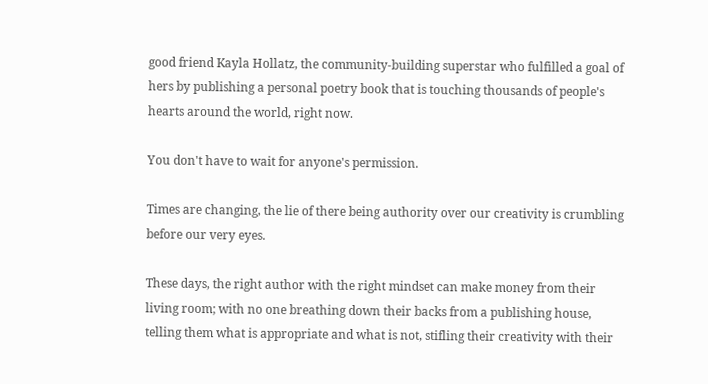good friend Kayla Hollatz, the community-building superstar who fulfilled a goal of hers by publishing a personal poetry book that is touching thousands of people's hearts around the world, right now.

You don't have to wait for anyone's permission.

Times are changing, the lie of there being authority over our creativity is crumbling before our very eyes.

These days, the right author with the right mindset can make money from their living room; with no one breathing down their backs from a publishing house, telling them what is appropriate and what is not, stifling their creativity with their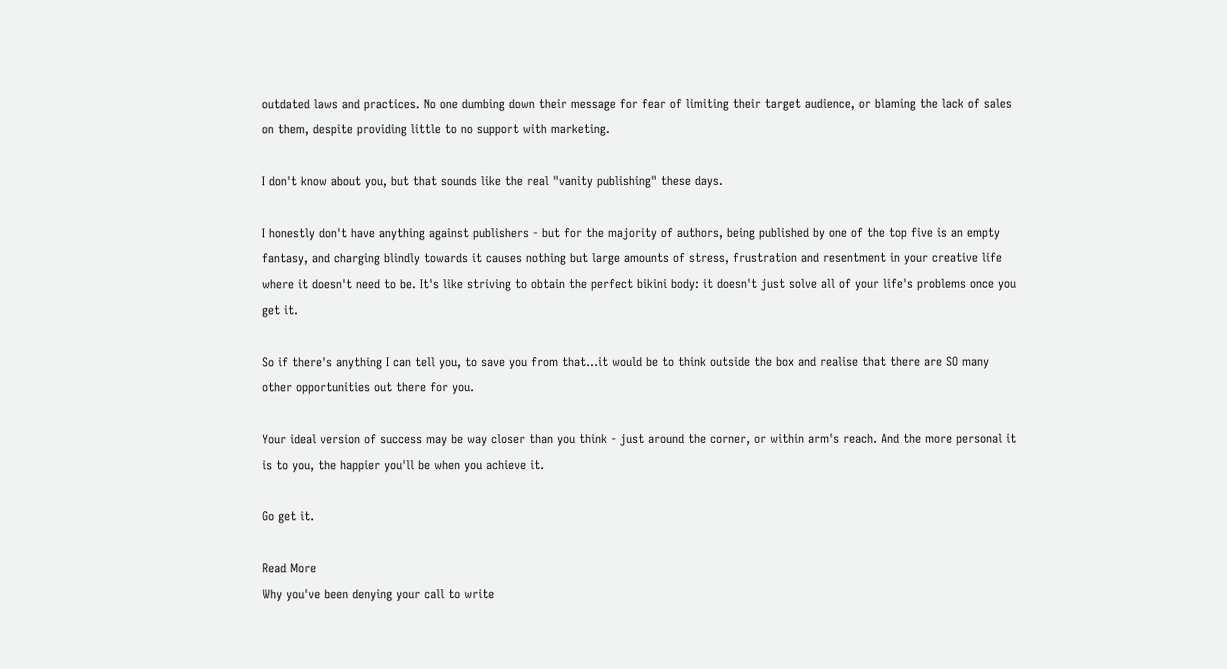outdated laws and practices. No one dumbing down their message for fear of limiting their target audience, or blaming the lack of sales on them, despite providing little to no support with marketing.

I don't know about you, but that sounds like the real "vanity publishing" these days.

I honestly don't have anything against publishers - but for the majority of authors, being published by one of the top five is an empty fantasy, and charging blindly towards it causes nothing but large amounts of stress, frustration and resentment in your creative life where it doesn't need to be. It's like striving to obtain the perfect bikini body: it doesn't just solve all of your life's problems once you get it.

So if there's anything I can tell you, to save you from that...it would be to think outside the box and realise that there are SO many other opportunities out there for you.

Your ideal version of success may be way closer than you think - just around the corner, or within arm's reach. And the more personal it is to you, the happier you'll be when you achieve it.

Go get it.

Read More
Why you've been denying your call to write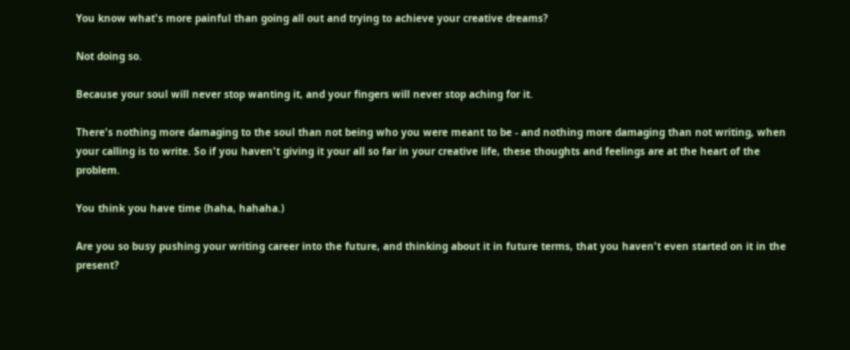You know what's more painful than going all out and trying to achieve your creative dreams?

Not doing so.

Because your soul will never stop wanting it, and your fingers will never stop aching for it.

There's nothing more damaging to the soul than not being who you were meant to be - and nothing more damaging than not writing, when your calling is to write. So if you haven't giving it your all so far in your creative life, these thoughts and feelings are at the heart of the problem.

You think you have time (haha, hahaha.)

Are you so busy pushing your writing career into the future, and thinking about it in future terms, that you haven't even started on it in the present?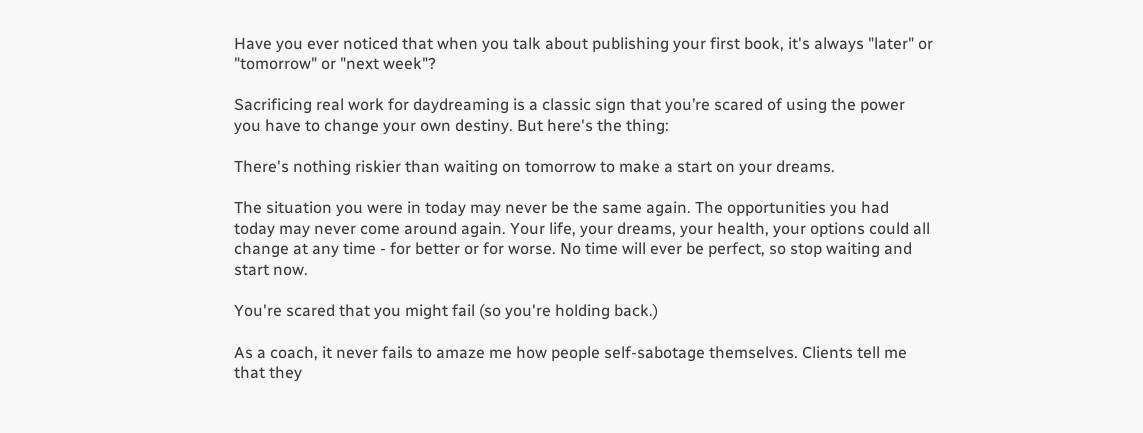Have you ever noticed that when you talk about publishing your first book, it's always "later" or "tomorrow" or "next week"?

Sacrificing real work for daydreaming is a classic sign that you’re scared of using the power you have to change your own destiny. But here's the thing:

There's nothing riskier than waiting on tomorrow to make a start on your dreams.

The situation you were in today may never be the same again. The opportunities you had today may never come around again. Your life, your dreams, your health, your options could all change at any time - for better or for worse. No time will ever be perfect, so stop waiting and start now.

You're scared that you might fail (so you're holding back.)

As a coach, it never fails to amaze me how people self-sabotage themselves. Clients tell me that they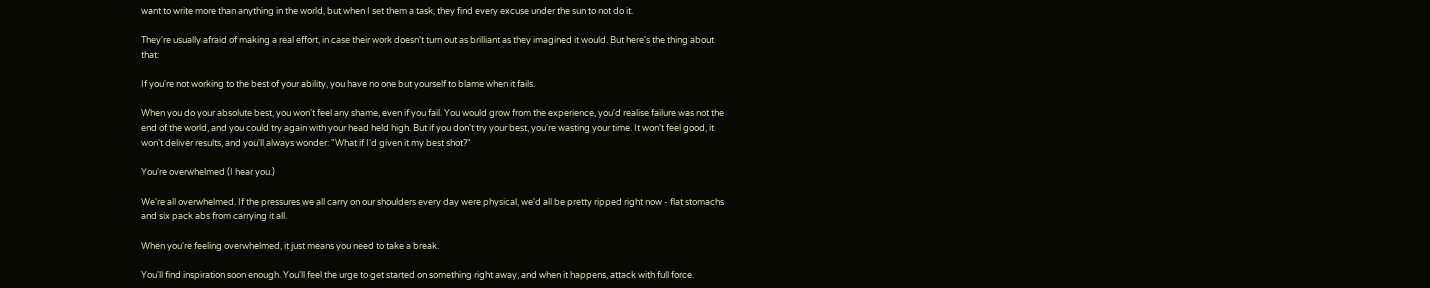want to write more than anything in the world, but when I set them a task, they find every excuse under the sun to not do it.

They're usually afraid of making a real effort, in case their work doesn't turn out as brilliant as they imagined it would. But here's the thing about that:

If you're not working to the best of your ability, you have no one but yourself to blame when it fails.

When you do your absolute best, you won't feel any shame, even if you fail. You would grow from the experience, you'd realise failure was not the end of the world, and you could try again with your head held high. But if you don't try your best, you're wasting your time. It won't feel good, it won't deliver results, and you'll always wonder: "What if I'd given it my best shot?"

You're overwhelmed (I hear you.)

We're all overwhelmed. If the pressures we all carry on our shoulders every day were physical, we'd all be pretty ripped right now - flat stomachs and six pack abs from carrying it all.

When you're feeling overwhelmed, it just means you need to take a break.

You'll find inspiration soon enough. You'll feel the urge to get started on something right away, and when it happens, attack with full force.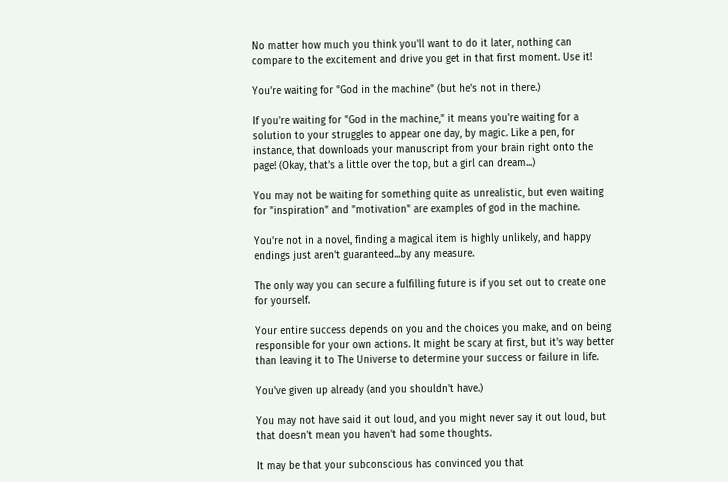No matter how much you think you'll want to do it later, nothing can compare to the excitement and drive you get in that first moment. Use it!

You're waiting for "God in the machine" (but he's not in there.)

If you're waiting for "God in the machine," it means you're waiting for a solution to your struggles to appear one day, by magic. Like a pen, for instance, that downloads your manuscript from your brain right onto the page! (Okay, that's a little over the top, but a girl can dream...)

You may not be waiting for something quite as unrealistic, but even waiting for "inspiration" and "motivation" are examples of god in the machine.

You're not in a novel, finding a magical item is highly unlikely, and happy endings just aren't guaranteed...by any measure.

The only way you can secure a fulfilling future is if you set out to create one for yourself.

Your entire success depends on you and the choices you make, and on being responsible for your own actions. It might be scary at first, but it's way better than leaving it to The Universe to determine your success or failure in life.

You've given up already (and you shouldn't have.)

You may not have said it out loud, and you might never say it out loud, but that doesn't mean you haven't had some thoughts.

It may be that your subconscious has convinced you that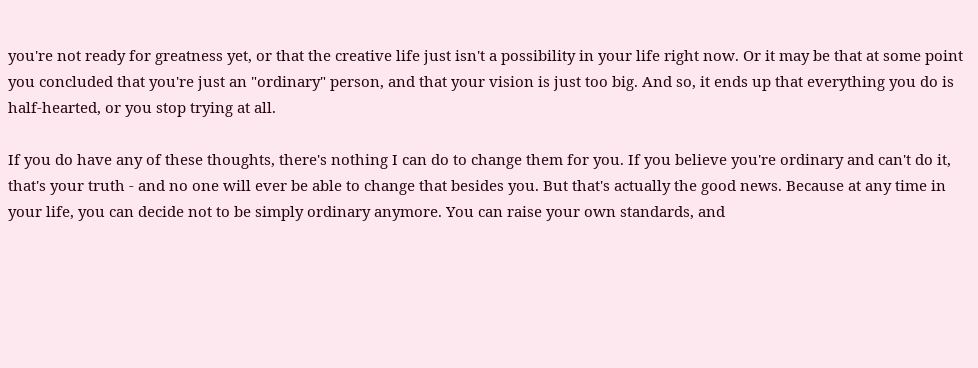you're not ready for greatness yet, or that the creative life just isn't a possibility in your life right now. Or it may be that at some point you concluded that you're just an "ordinary" person, and that your vision is just too big. And so, it ends up that everything you do is half-hearted, or you stop trying at all.

If you do have any of these thoughts, there's nothing I can do to change them for you. If you believe you're ordinary and can't do it, that's your truth - and no one will ever be able to change that besides you. But that's actually the good news. Because at any time in your life, you can decide not to be simply ordinary anymore. You can raise your own standards, and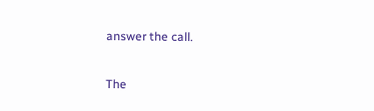answer the call.

The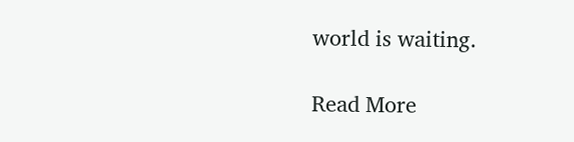world is waiting.

Read More